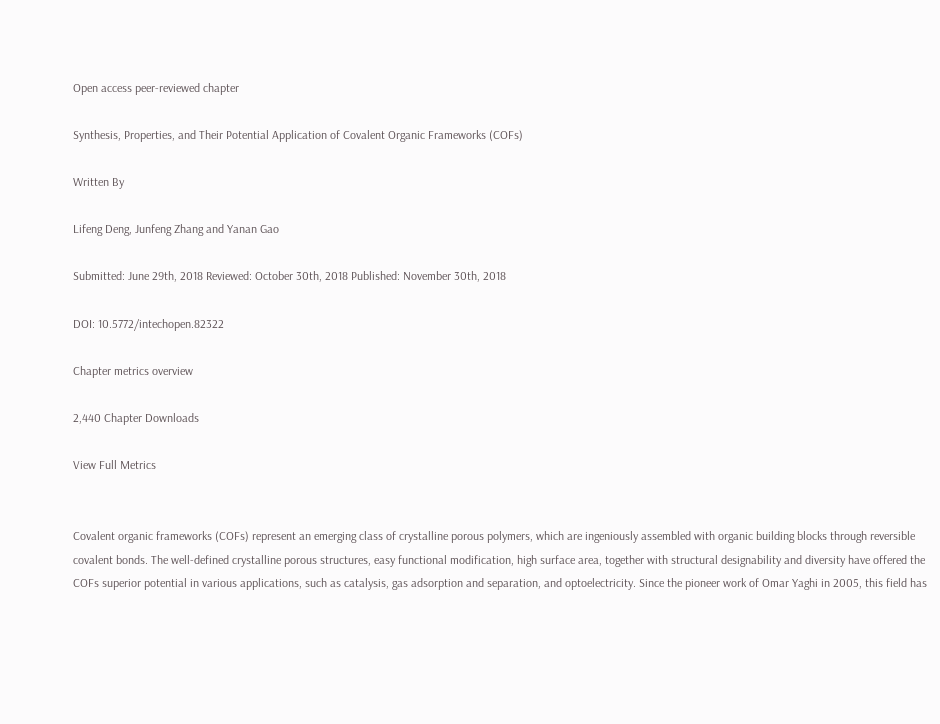Open access peer-reviewed chapter

Synthesis, Properties, and Their Potential Application of Covalent Organic Frameworks (COFs)

Written By

Lifeng Deng, Junfeng Zhang and Yanan Gao

Submitted: June 29th, 2018 Reviewed: October 30th, 2018 Published: November 30th, 2018

DOI: 10.5772/intechopen.82322

Chapter metrics overview

2,440 Chapter Downloads

View Full Metrics


Covalent organic frameworks (COFs) represent an emerging class of crystalline porous polymers, which are ingeniously assembled with organic building blocks through reversible covalent bonds. The well-defined crystalline porous structures, easy functional modification, high surface area, together with structural designability and diversity have offered the COFs superior potential in various applications, such as catalysis, gas adsorption and separation, and optoelectricity. Since the pioneer work of Omar Yaghi in 2005, this field has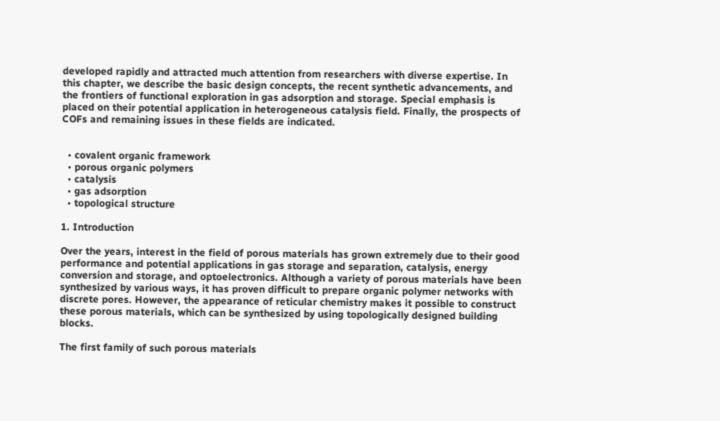developed rapidly and attracted much attention from researchers with diverse expertise. In this chapter, we describe the basic design concepts, the recent synthetic advancements, and the frontiers of functional exploration in gas adsorption and storage. Special emphasis is placed on their potential application in heterogeneous catalysis field. Finally, the prospects of COFs and remaining issues in these fields are indicated.


  • covalent organic framework
  • porous organic polymers
  • catalysis
  • gas adsorption
  • topological structure

1. Introduction

Over the years, interest in the field of porous materials has grown extremely due to their good performance and potential applications in gas storage and separation, catalysis, energy conversion and storage, and optoelectronics. Although a variety of porous materials have been synthesized by various ways, it has proven difficult to prepare organic polymer networks with discrete pores. However, the appearance of reticular chemistry makes it possible to construct these porous materials, which can be synthesized by using topologically designed building blocks.

The first family of such porous materials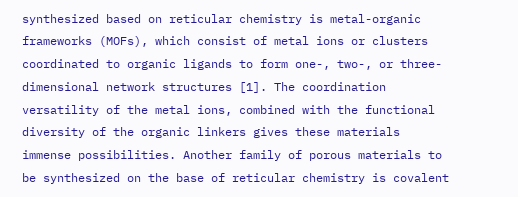synthesized based on reticular chemistry is metal-organic frameworks (MOFs), which consist of metal ions or clusters coordinated to organic ligands to form one-, two-, or three-dimensional network structures [1]. The coordination versatility of the metal ions, combined with the functional diversity of the organic linkers gives these materials immense possibilities. Another family of porous materials to be synthesized on the base of reticular chemistry is covalent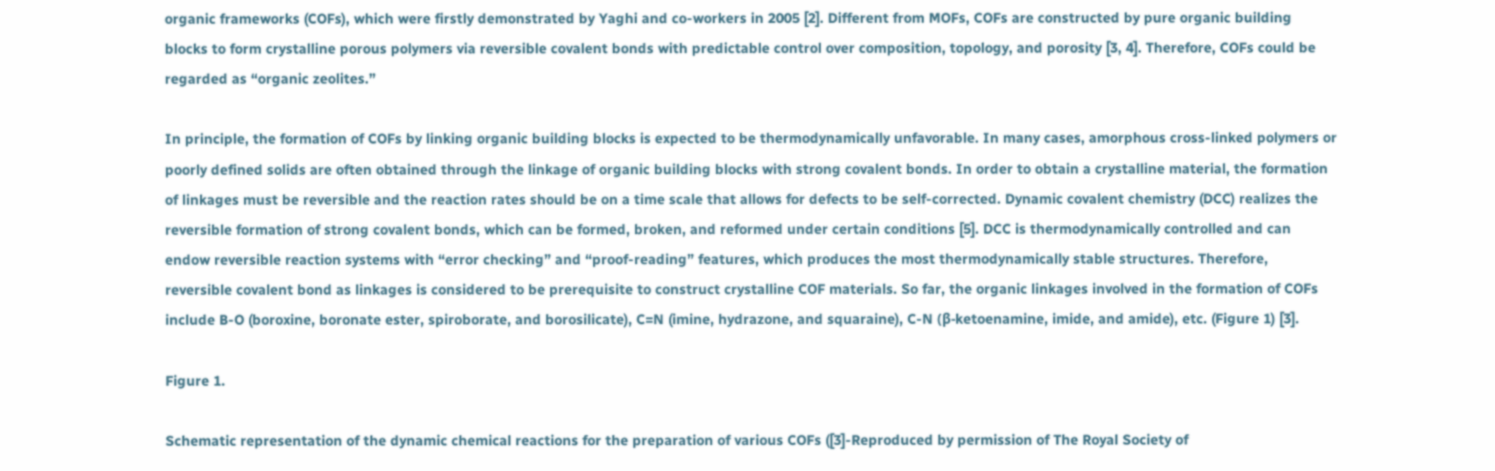organic frameworks (COFs), which were firstly demonstrated by Yaghi and co-workers in 2005 [2]. Different from MOFs, COFs are constructed by pure organic building blocks to form crystalline porous polymers via reversible covalent bonds with predictable control over composition, topology, and porosity [3, 4]. Therefore, COFs could be regarded as “organic zeolites.”

In principle, the formation of COFs by linking organic building blocks is expected to be thermodynamically unfavorable. In many cases, amorphous cross-linked polymers or poorly defined solids are often obtained through the linkage of organic building blocks with strong covalent bonds. In order to obtain a crystalline material, the formation of linkages must be reversible and the reaction rates should be on a time scale that allows for defects to be self-corrected. Dynamic covalent chemistry (DCC) realizes the reversible formation of strong covalent bonds, which can be formed, broken, and reformed under certain conditions [5]. DCC is thermodynamically controlled and can endow reversible reaction systems with “error checking” and “proof-reading” features, which produces the most thermodynamically stable structures. Therefore, reversible covalent bond as linkages is considered to be prerequisite to construct crystalline COF materials. So far, the organic linkages involved in the formation of COFs include B-O (boroxine, boronate ester, spiroborate, and borosilicate), C=N (imine, hydrazone, and squaraine), C-N (β-ketoenamine, imide, and amide), etc. (Figure 1) [3].

Figure 1.

Schematic representation of the dynamic chemical reactions for the preparation of various COFs ([3]-Reproduced by permission of The Royal Society of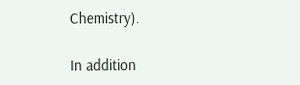Chemistry).

In addition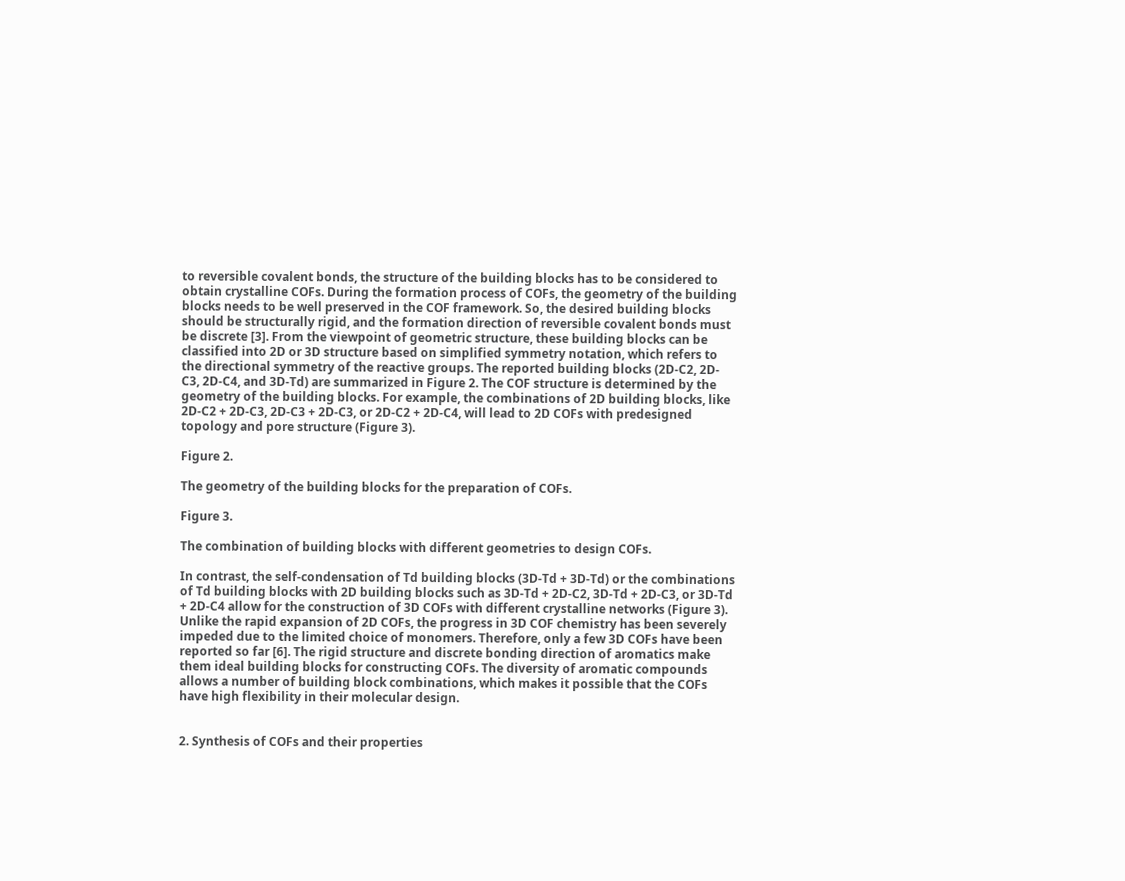to reversible covalent bonds, the structure of the building blocks has to be considered to obtain crystalline COFs. During the formation process of COFs, the geometry of the building blocks needs to be well preserved in the COF framework. So, the desired building blocks should be structurally rigid, and the formation direction of reversible covalent bonds must be discrete [3]. From the viewpoint of geometric structure, these building blocks can be classified into 2D or 3D structure based on simplified symmetry notation, which refers to the directional symmetry of the reactive groups. The reported building blocks (2D-C2, 2D-C3, 2D-C4, and 3D-Td) are summarized in Figure 2. The COF structure is determined by the geometry of the building blocks. For example, the combinations of 2D building blocks, like 2D-C2 + 2D-C3, 2D-C3 + 2D-C3, or 2D-C2 + 2D-C4, will lead to 2D COFs with predesigned topology and pore structure (Figure 3).

Figure 2.

The geometry of the building blocks for the preparation of COFs.

Figure 3.

The combination of building blocks with different geometries to design COFs.

In contrast, the self-condensation of Td building blocks (3D-Td + 3D-Td) or the combinations of Td building blocks with 2D building blocks such as 3D-Td + 2D-C2, 3D-Td + 2D-C3, or 3D-Td + 2D-C4 allow for the construction of 3D COFs with different crystalline networks (Figure 3). Unlike the rapid expansion of 2D COFs, the progress in 3D COF chemistry has been severely impeded due to the limited choice of monomers. Therefore, only a few 3D COFs have been reported so far [6]. The rigid structure and discrete bonding direction of aromatics make them ideal building blocks for constructing COFs. The diversity of aromatic compounds allows a number of building block combinations, which makes it possible that the COFs have high flexibility in their molecular design.


2. Synthesis of COFs and their properties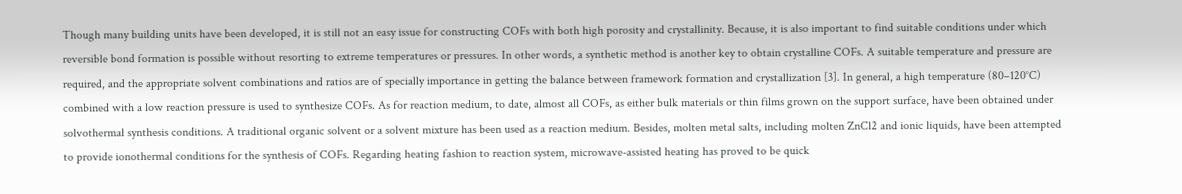Though many building units have been developed, it is still not an easy issue for constructing COFs with both high porosity and crystallinity. Because, it is also important to find suitable conditions under which reversible bond formation is possible without resorting to extreme temperatures or pressures. In other words, a synthetic method is another key to obtain crystalline COFs. A suitable temperature and pressure are required, and the appropriate solvent combinations and ratios are of specially importance in getting the balance between framework formation and crystallization [3]. In general, a high temperature (80–120°C) combined with a low reaction pressure is used to synthesize COFs. As for reaction medium, to date, almost all COFs, as either bulk materials or thin films grown on the support surface, have been obtained under solvothermal synthesis conditions. A traditional organic solvent or a solvent mixture has been used as a reaction medium. Besides, molten metal salts, including molten ZnCl2 and ionic liquids, have been attempted to provide ionothermal conditions for the synthesis of COFs. Regarding heating fashion to reaction system, microwave-assisted heating has proved to be quick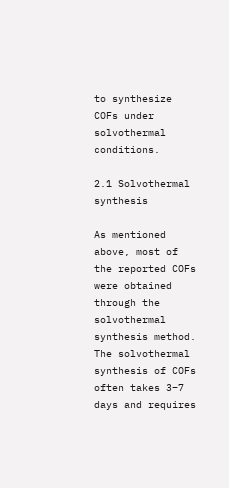to synthesize COFs under solvothermal conditions.

2.1 Solvothermal synthesis

As mentioned above, most of the reported COFs were obtained through the solvothermal synthesis method. The solvothermal synthesis of COFs often takes 3–7 days and requires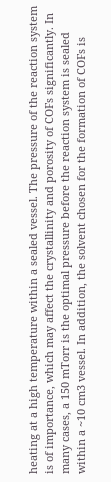heating at a high temperature within a sealed vessel. The pressure of the reaction system is of importance, which may affect the crystallinity and porosity of COFs significantly. In many cases, a 150 mTorr is the optimal pressure before the reaction system is sealed within a ~10 cm3 vessel. In addition, the solvent chosen for the formation of COFs is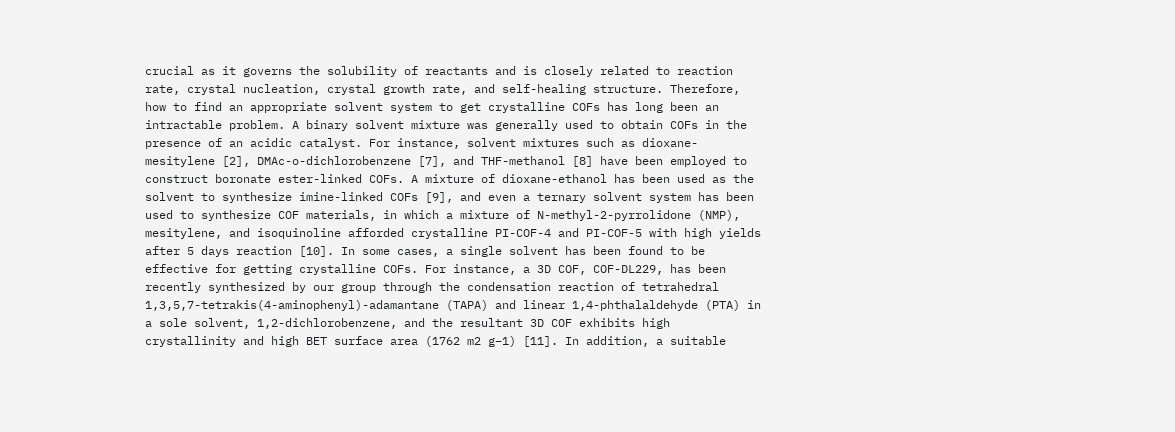crucial as it governs the solubility of reactants and is closely related to reaction rate, crystal nucleation, crystal growth rate, and self-healing structure. Therefore, how to find an appropriate solvent system to get crystalline COFs has long been an intractable problem. A binary solvent mixture was generally used to obtain COFs in the presence of an acidic catalyst. For instance, solvent mixtures such as dioxane-mesitylene [2], DMAc-o-dichlorobenzene [7], and THF-methanol [8] have been employed to construct boronate ester-linked COFs. A mixture of dioxane-ethanol has been used as the solvent to synthesize imine-linked COFs [9], and even a ternary solvent system has been used to synthesize COF materials, in which a mixture of N-methyl-2-pyrrolidone (NMP), mesitylene, and isoquinoline afforded crystalline PI-COF-4 and PI-COF-5 with high yields after 5 days reaction [10]. In some cases, a single solvent has been found to be effective for getting crystalline COFs. For instance, a 3D COF, COF-DL229, has been recently synthesized by our group through the condensation reaction of tetrahedral 1,3,5,7-tetrakis(4-aminophenyl)-adamantane (TAPA) and linear 1,4-phthalaldehyde (PTA) in a sole solvent, 1,2-dichlorobenzene, and the resultant 3D COF exhibits high crystallinity and high BET surface area (1762 m2 g−1) [11]. In addition, a suitable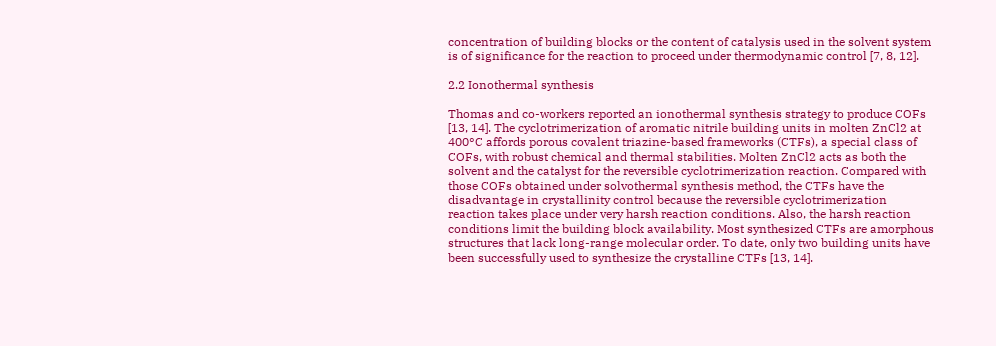concentration of building blocks or the content of catalysis used in the solvent system is of significance for the reaction to proceed under thermodynamic control [7, 8, 12].

2.2 Ionothermal synthesis

Thomas and co-workers reported an ionothermal synthesis strategy to produce COFs [13, 14]. The cyclotrimerization of aromatic nitrile building units in molten ZnCl2 at 400°C affords porous covalent triazine-based frameworks (CTFs), a special class of COFs, with robust chemical and thermal stabilities. Molten ZnCl2 acts as both the solvent and the catalyst for the reversible cyclotrimerization reaction. Compared with those COFs obtained under solvothermal synthesis method, the CTFs have the disadvantage in crystallinity control because the reversible cyclotrimerization reaction takes place under very harsh reaction conditions. Also, the harsh reaction conditions limit the building block availability. Most synthesized CTFs are amorphous structures that lack long-range molecular order. To date, only two building units have been successfully used to synthesize the crystalline CTFs [13, 14].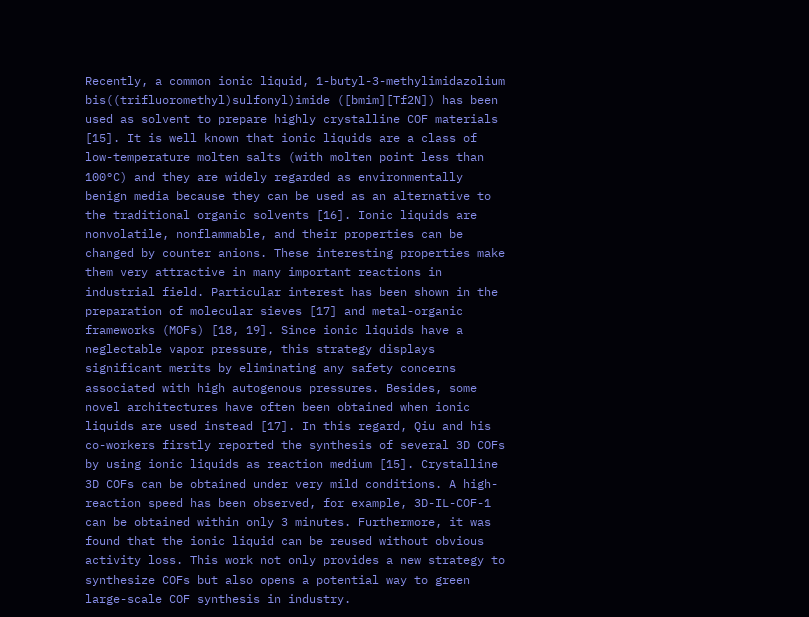Recently, a common ionic liquid, 1-butyl-3-methylimidazolium bis((trifluoromethyl)sulfonyl)imide ([bmim][Tf2N]) has been used as solvent to prepare highly crystalline COF materials [15]. It is well known that ionic liquids are a class of low-temperature molten salts (with molten point less than 100°C) and they are widely regarded as environmentally benign media because they can be used as an alternative to the traditional organic solvents [16]. Ionic liquids are nonvolatile, nonflammable, and their properties can be changed by counter anions. These interesting properties make them very attractive in many important reactions in industrial field. Particular interest has been shown in the preparation of molecular sieves [17] and metal-organic frameworks (MOFs) [18, 19]. Since ionic liquids have a neglectable vapor pressure, this strategy displays significant merits by eliminating any safety concerns associated with high autogenous pressures. Besides, some novel architectures have often been obtained when ionic liquids are used instead [17]. In this regard, Qiu and his co-workers firstly reported the synthesis of several 3D COFs by using ionic liquids as reaction medium [15]. Crystalline 3D COFs can be obtained under very mild conditions. A high-reaction speed has been observed, for example, 3D-IL-COF-1 can be obtained within only 3 minutes. Furthermore, it was found that the ionic liquid can be reused without obvious activity loss. This work not only provides a new strategy to synthesize COFs but also opens a potential way to green large-scale COF synthesis in industry.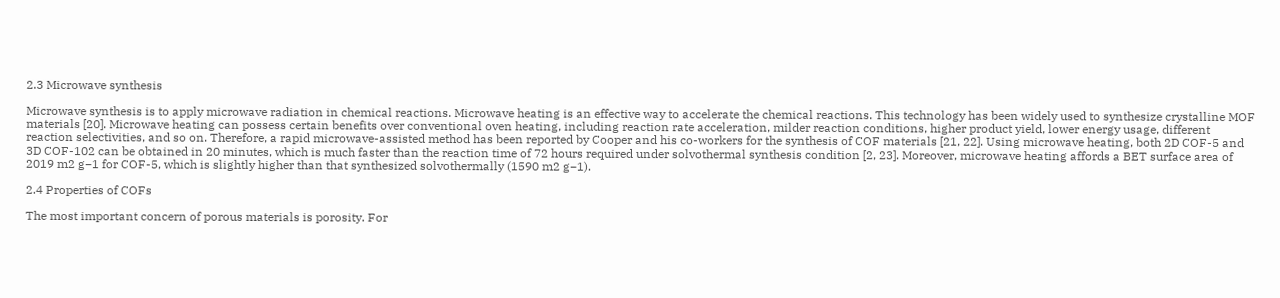2.3 Microwave synthesis

Microwave synthesis is to apply microwave radiation in chemical reactions. Microwave heating is an effective way to accelerate the chemical reactions. This technology has been widely used to synthesize crystalline MOF materials [20]. Microwave heating can possess certain benefits over conventional oven heating, including reaction rate acceleration, milder reaction conditions, higher product yield, lower energy usage, different reaction selectivities, and so on. Therefore, a rapid microwave-assisted method has been reported by Cooper and his co-workers for the synthesis of COF materials [21, 22]. Using microwave heating, both 2D COF-5 and 3D COF-102 can be obtained in 20 minutes, which is much faster than the reaction time of 72 hours required under solvothermal synthesis condition [2, 23]. Moreover, microwave heating affords a BET surface area of 2019 m2 g−1 for COF-5, which is slightly higher than that synthesized solvothermally (1590 m2 g−1).

2.4 Properties of COFs

The most important concern of porous materials is porosity. For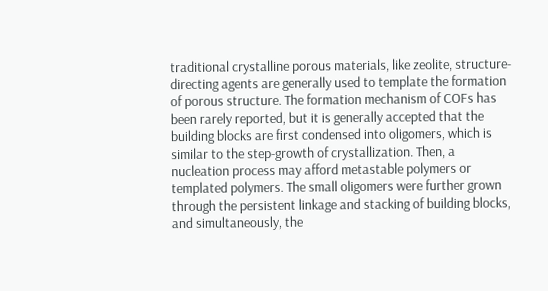traditional crystalline porous materials, like zeolite, structure-directing agents are generally used to template the formation of porous structure. The formation mechanism of COFs has been rarely reported, but it is generally accepted that the building blocks are first condensed into oligomers, which is similar to the step-growth of crystallization. Then, a nucleation process may afford metastable polymers or templated polymers. The small oligomers were further grown through the persistent linkage and stacking of building blocks, and simultaneously, the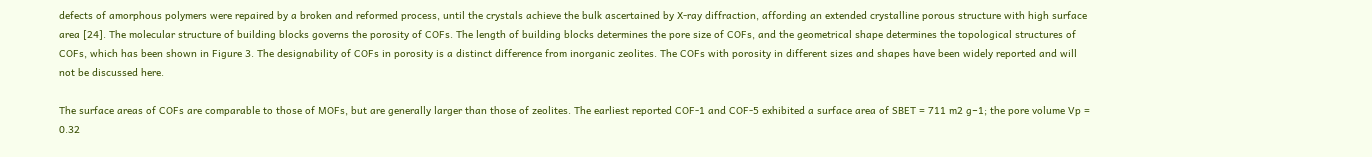defects of amorphous polymers were repaired by a broken and reformed process, until the crystals achieve the bulk ascertained by X-ray diffraction, affording an extended crystalline porous structure with high surface area [24]. The molecular structure of building blocks governs the porosity of COFs. The length of building blocks determines the pore size of COFs, and the geometrical shape determines the topological structures of COFs, which has been shown in Figure 3. The designability of COFs in porosity is a distinct difference from inorganic zeolites. The COFs with porosity in different sizes and shapes have been widely reported and will not be discussed here.

The surface areas of COFs are comparable to those of MOFs, but are generally larger than those of zeolites. The earliest reported COF-1 and COF-5 exhibited a surface area of SBET = 711 m2 g−1; the pore volume Vp = 0.32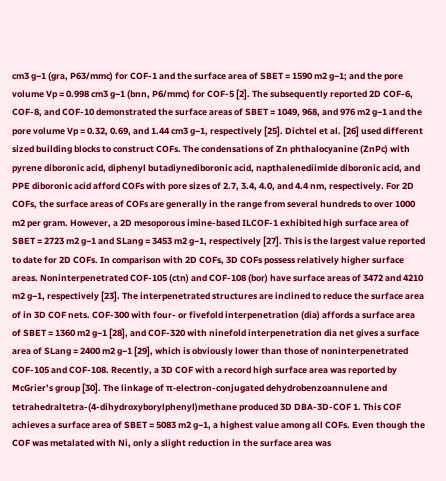cm3 g−1 (gra, P63/mmc) for COF-1 and the surface area of SBET = 1590 m2 g−1; and the pore volume Vp = 0.998 cm3 g−1 (bnn, P6/mmc) for COF-5 [2]. The subsequently reported 2D COF-6, COF-8, and COF-10 demonstrated the surface areas of SBET = 1049, 968, and 976 m2 g−1 and the pore volume Vp = 0.32, 0.69, and 1.44 cm3 g−1, respectively [25]. Dichtel et al. [26] used different sized building blocks to construct COFs. The condensations of Zn phthalocyanine (ZnPc) with pyrene diboronic acid, diphenyl butadiynediboronic acid, napthalenediimide diboronic acid, and PPE diboronic acid afford COFs with pore sizes of 2.7, 3.4, 4.0, and 4.4 nm, respectively. For 2D COFs, the surface areas of COFs are generally in the range from several hundreds to over 1000 m2 per gram. However, a 2D mesoporous imine-based ILCOF-1 exhibited high surface area of SBET = 2723 m2 g−1 and SLang = 3453 m2 g−1, respectively [27]. This is the largest value reported to date for 2D COFs. In comparison with 2D COFs, 3D COFs possess relatively higher surface areas. Noninterpenetrated COF-105 (ctn) and COF-108 (bor) have surface areas of 3472 and 4210 m2 g−1, respectively [23]. The interpenetrated structures are inclined to reduce the surface area of in 3D COF nets. COF-300 with four- or fivefold interpenetration (dia) affords a surface area of SBET = 1360 m2 g−1 [28], and COF-320 with ninefold interpenetration dia net gives a surface area of SLang = 2400 m2 g−1 [29], which is obviously lower than those of noninterpenetrated COF-105 and COF-108. Recently, a 3D COF with a record high surface area was reported by McGrier’s group [30]. The linkage of π-electron-conjugated dehydrobenzoannulene and tetrahedraltetra-(4-dihydroxyborylphenyl)methane produced 3D DBA-3D-COF 1. This COF achieves a surface area of SBET = 5083 m2 g−1, a highest value among all COFs. Even though the COF was metalated with Ni, only a slight reduction in the surface area was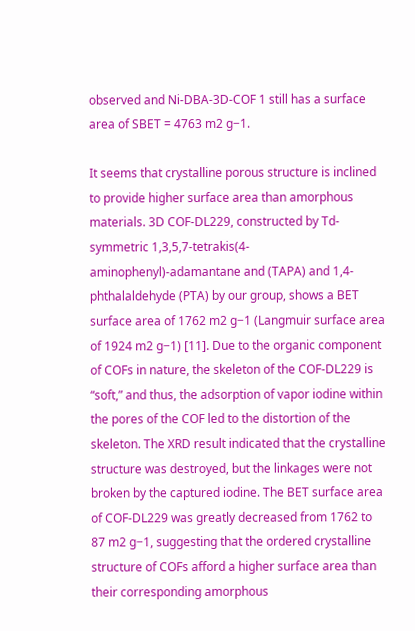observed and Ni-DBA-3D-COF 1 still has a surface area of SBET = 4763 m2 g−1.

It seems that crystalline porous structure is inclined to provide higher surface area than amorphous materials. 3D COF-DL229, constructed by Td-symmetric 1,3,5,7-tetrakis(4-aminophenyl)-adamantane and (TAPA) and 1,4-phthalaldehyde (PTA) by our group, shows a BET surface area of 1762 m2 g−1 (Langmuir surface area of 1924 m2 g−1) [11]. Due to the organic component of COFs in nature, the skeleton of the COF-DL229 is “soft,” and thus, the adsorption of vapor iodine within the pores of the COF led to the distortion of the skeleton. The XRD result indicated that the crystalline structure was destroyed, but the linkages were not broken by the captured iodine. The BET surface area of COF-DL229 was greatly decreased from 1762 to 87 m2 g−1, suggesting that the ordered crystalline structure of COFs afford a higher surface area than their corresponding amorphous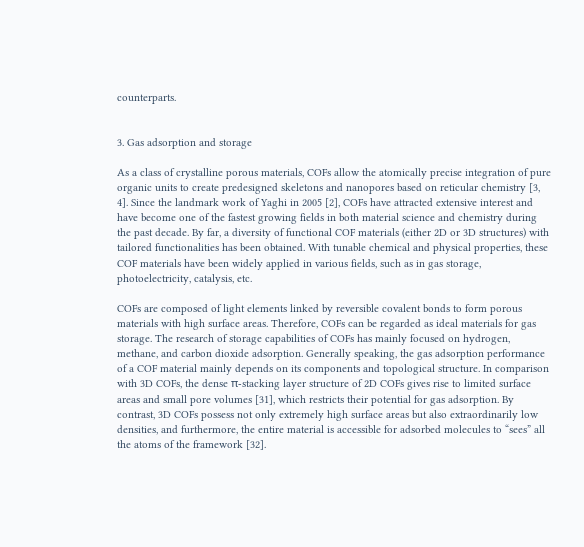counterparts.


3. Gas adsorption and storage

As a class of crystalline porous materials, COFs allow the atomically precise integration of pure organic units to create predesigned skeletons and nanopores based on reticular chemistry [3, 4]. Since the landmark work of Yaghi in 2005 [2], COFs have attracted extensive interest and have become one of the fastest growing fields in both material science and chemistry during the past decade. By far, a diversity of functional COF materials (either 2D or 3D structures) with tailored functionalities has been obtained. With tunable chemical and physical properties, these COF materials have been widely applied in various fields, such as in gas storage, photoelectricity, catalysis, etc.

COFs are composed of light elements linked by reversible covalent bonds to form porous materials with high surface areas. Therefore, COFs can be regarded as ideal materials for gas storage. The research of storage capabilities of COFs has mainly focused on hydrogen, methane, and carbon dioxide adsorption. Generally speaking, the gas adsorption performance of a COF material mainly depends on its components and topological structure. In comparison with 3D COFs, the dense π-stacking layer structure of 2D COFs gives rise to limited surface areas and small pore volumes [31], which restricts their potential for gas adsorption. By contrast, 3D COFs possess not only extremely high surface areas but also extraordinarily low densities, and furthermore, the entire material is accessible for adsorbed molecules to “sees” all the atoms of the framework [32].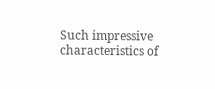Such impressive characteristics of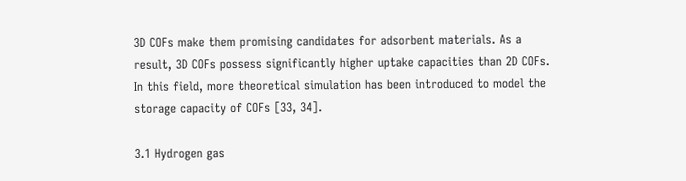3D COFs make them promising candidates for adsorbent materials. As a result, 3D COFs possess significantly higher uptake capacities than 2D COFs. In this field, more theoretical simulation has been introduced to model the storage capacity of COFs [33, 34].

3.1 Hydrogen gas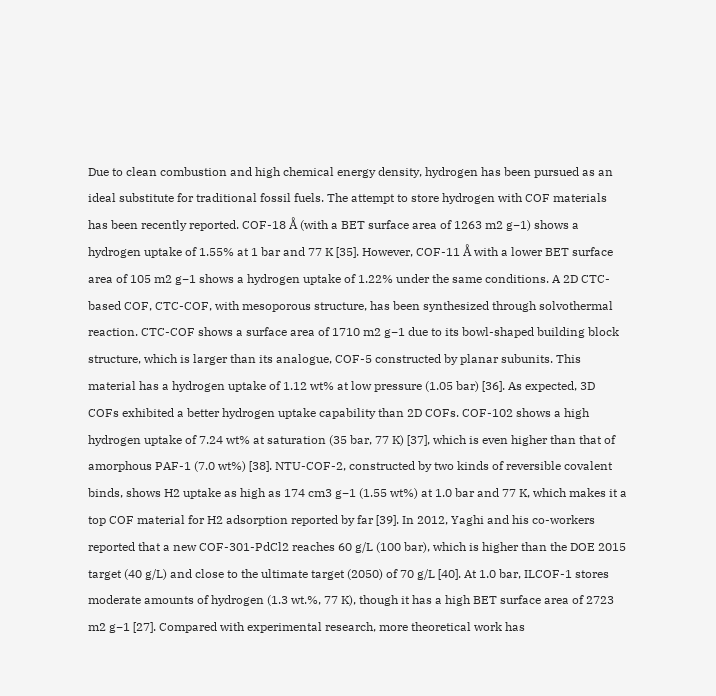Due to clean combustion and high chemical energy density, hydrogen has been pursued as an ideal substitute for traditional fossil fuels. The attempt to store hydrogen with COF materials has been recently reported. COF-18 Å (with a BET surface area of 1263 m2 g−1) shows a hydrogen uptake of 1.55% at 1 bar and 77 K [35]. However, COF-11 Å with a lower BET surface area of 105 m2 g−1 shows a hydrogen uptake of 1.22% under the same conditions. A 2D CTC-based COF, CTC-COF, with mesoporous structure, has been synthesized through solvothermal reaction. CTC-COF shows a surface area of 1710 m2 g−1 due to its bowl-shaped building block structure, which is larger than its analogue, COF-5 constructed by planar subunits. This material has a hydrogen uptake of 1.12 wt% at low pressure (1.05 bar) [36]. As expected, 3D COFs exhibited a better hydrogen uptake capability than 2D COFs. COF-102 shows a high hydrogen uptake of 7.24 wt% at saturation (35 bar, 77 K) [37], which is even higher than that of amorphous PAF-1 (7.0 wt%) [38]. NTU-COF-2, constructed by two kinds of reversible covalent binds, shows H2 uptake as high as 174 cm3 g−1 (1.55 wt%) at 1.0 bar and 77 K, which makes it a top COF material for H2 adsorption reported by far [39]. In 2012, Yaghi and his co-workers reported that a new COF-301-PdCl2 reaches 60 g/L (100 bar), which is higher than the DOE 2015 target (40 g/L) and close to the ultimate target (2050) of 70 g/L [40]. At 1.0 bar, ILCOF-1 stores moderate amounts of hydrogen (1.3 wt.%, 77 K), though it has a high BET surface area of 2723 m2 g−1 [27]. Compared with experimental research, more theoretical work has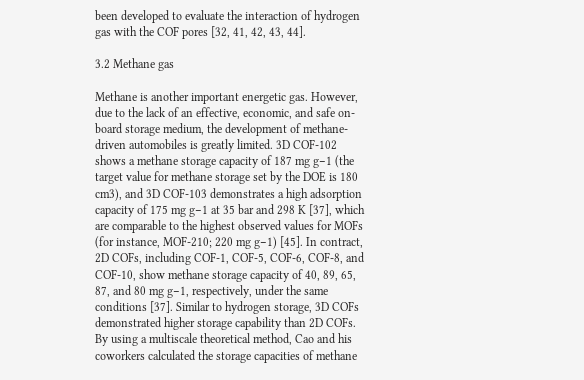been developed to evaluate the interaction of hydrogen gas with the COF pores [32, 41, 42, 43, 44].

3.2 Methane gas

Methane is another important energetic gas. However, due to the lack of an effective, economic, and safe on-board storage medium, the development of methane-driven automobiles is greatly limited. 3D COF-102 shows a methane storage capacity of 187 mg g−1 (the target value for methane storage set by the DOE is 180 cm3), and 3D COF-103 demonstrates a high adsorption capacity of 175 mg g−1 at 35 bar and 298 K [37], which are comparable to the highest observed values for MOFs (for instance, MOF-210; 220 mg g−1) [45]. In contract, 2D COFs, including COF-1, COF-5, COF-6, COF-8, and COF-10, show methane storage capacity of 40, 89, 65, 87, and 80 mg g−1, respectively, under the same conditions [37]. Similar to hydrogen storage, 3D COFs demonstrated higher storage capability than 2D COFs. By using a multiscale theoretical method, Cao and his coworkers calculated the storage capacities of methane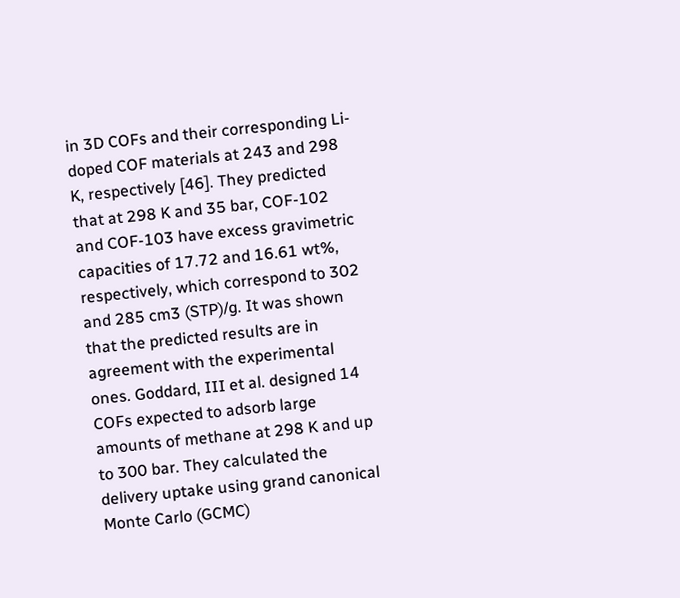in 3D COFs and their corresponding Li-doped COF materials at 243 and 298 K, respectively [46]. They predicted that at 298 K and 35 bar, COF-102 and COF-103 have excess gravimetric capacities of 17.72 and 16.61 wt%, respectively, which correspond to 302 and 285 cm3 (STP)/g. It was shown that the predicted results are in agreement with the experimental ones. Goddard, III et al. designed 14 COFs expected to adsorb large amounts of methane at 298 K and up to 300 bar. They calculated the delivery uptake using grand canonical Monte Carlo (GCMC)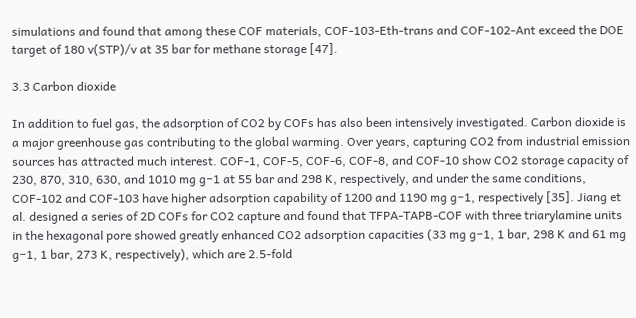simulations and found that among these COF materials, COF-103-Eth-trans and COF-102-Ant exceed the DOE target of 180 v(STP)/v at 35 bar for methane storage [47].

3.3 Carbon dioxide

In addition to fuel gas, the adsorption of CO2 by COFs has also been intensively investigated. Carbon dioxide is a major greenhouse gas contributing to the global warming. Over years, capturing CO2 from industrial emission sources has attracted much interest. COF-1, COF-5, COF-6, COF-8, and COF-10 show CO2 storage capacity of 230, 870, 310, 630, and 1010 mg g−1 at 55 bar and 298 K, respectively, and under the same conditions, COF-102 and COF-103 have higher adsorption capability of 1200 and 1190 mg g−1, respectively [35]. Jiang et al. designed a series of 2D COFs for CO2 capture and found that TFPA-TAPB-COF with three triarylamine units in the hexagonal pore showed greatly enhanced CO2 adsorption capacities (33 mg g−1, 1 bar, 298 K and 61 mg g−1, 1 bar, 273 K, respectively), which are 2.5-fold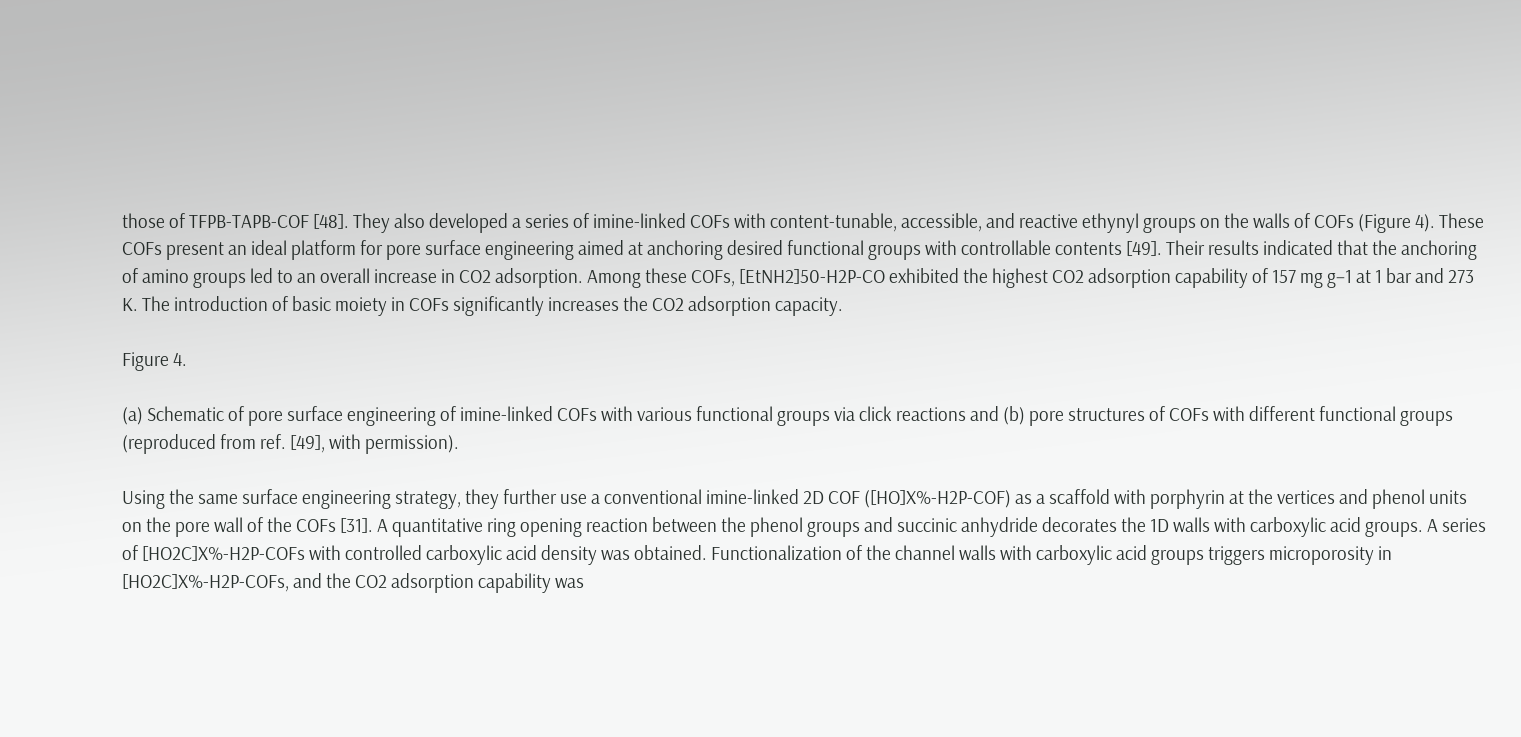those of TFPB-TAPB-COF [48]. They also developed a series of imine-linked COFs with content-tunable, accessible, and reactive ethynyl groups on the walls of COFs (Figure 4). These COFs present an ideal platform for pore surface engineering aimed at anchoring desired functional groups with controllable contents [49]. Their results indicated that the anchoring of amino groups led to an overall increase in CO2 adsorption. Among these COFs, [EtNH2]50-H2P-CO exhibited the highest CO2 adsorption capability of 157 mg g−1 at 1 bar and 273 K. The introduction of basic moiety in COFs significantly increases the CO2 adsorption capacity.

Figure 4.

(a) Schematic of pore surface engineering of imine-linked COFs with various functional groups via click reactions and (b) pore structures of COFs with different functional groups (reproduced from ref. [49], with permission).

Using the same surface engineering strategy, they further use a conventional imine-linked 2D COF ([HO]X%-H2P-COF) as a scaffold with porphyrin at the vertices and phenol units on the pore wall of the COFs [31]. A quantitative ring opening reaction between the phenol groups and succinic anhydride decorates the 1D walls with carboxylic acid groups. A series of [HO2C]X%-H2P-COFs with controlled carboxylic acid density was obtained. Functionalization of the channel walls with carboxylic acid groups triggers microporosity in [HO2C]X%-H2P-COFs, and the CO2 adsorption capability was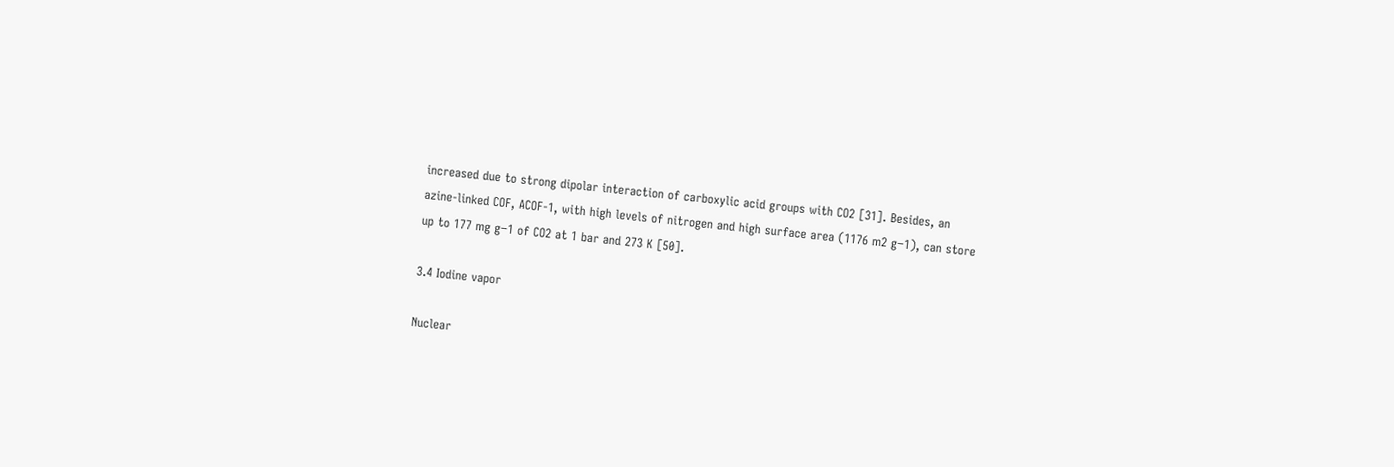increased due to strong dipolar interaction of carboxylic acid groups with CO2 [31]. Besides, an azine-linked COF, ACOF-1, with high levels of nitrogen and high surface area (1176 m2 g−1), can store up to 177 mg g−1 of CO2 at 1 bar and 273 K [50].

3.4 Iodine vapor

Nuclear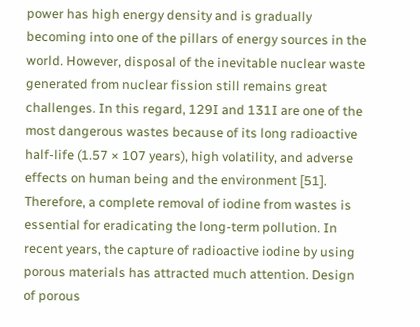power has high energy density and is gradually becoming into one of the pillars of energy sources in the world. However, disposal of the inevitable nuclear waste generated from nuclear fission still remains great challenges. In this regard, 129I and 131I are one of the most dangerous wastes because of its long radioactive half-life (1.57 × 107 years), high volatility, and adverse effects on human being and the environment [51]. Therefore, a complete removal of iodine from wastes is essential for eradicating the long-term pollution. In recent years, the capture of radioactive iodine by using porous materials has attracted much attention. Design of porous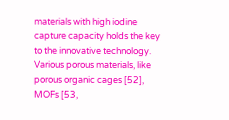materials with high iodine capture capacity holds the key to the innovative technology. Various porous materials, like porous organic cages [52], MOFs [53,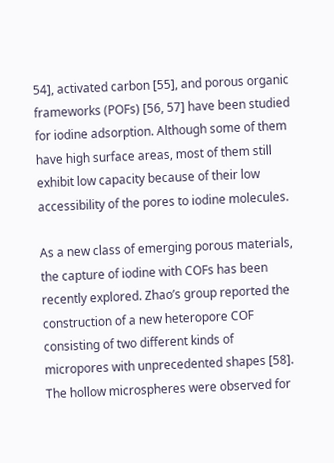54], activated carbon [55], and porous organic frameworks (POFs) [56, 57] have been studied for iodine adsorption. Although some of them have high surface areas, most of them still exhibit low capacity because of their low accessibility of the pores to iodine molecules.

As a new class of emerging porous materials, the capture of iodine with COFs has been recently explored. Zhao’s group reported the construction of a new heteropore COF consisting of two different kinds of micropores with unprecedented shapes [58]. The hollow microspheres were observed for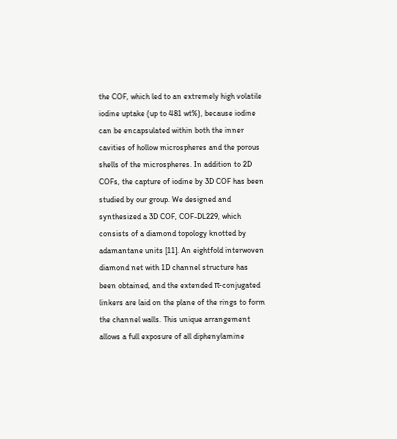the COF, which led to an extremely high volatile iodine uptake (up to 481 wt%), because iodine can be encapsulated within both the inner cavities of hollow microspheres and the porous shells of the microspheres. In addition to 2D COFs, the capture of iodine by 3D COF has been studied by our group. We designed and synthesized a 3D COF, COF-DL229, which consists of a diamond topology knotted by adamantane units [11]. An eightfold interwoven diamond net with 1D channel structure has been obtained, and the extended π-conjugated linkers are laid on the plane of the rings to form the channel walls. This unique arrangement allows a full exposure of all diphenylamine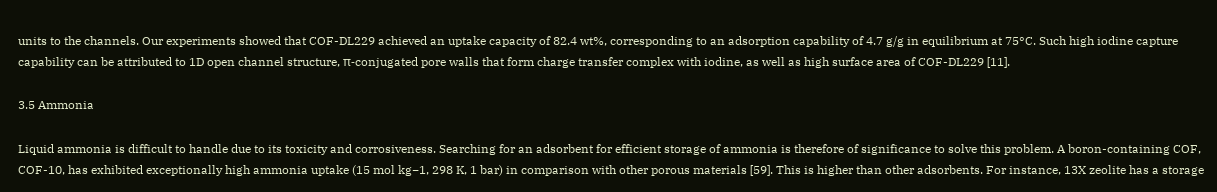units to the channels. Our experiments showed that COF-DL229 achieved an uptake capacity of 82.4 wt%, corresponding to an adsorption capability of 4.7 g/g in equilibrium at 75°C. Such high iodine capture capability can be attributed to 1D open channel structure, π-conjugated pore walls that form charge transfer complex with iodine, as well as high surface area of COF-DL229 [11].

3.5 Ammonia

Liquid ammonia is difficult to handle due to its toxicity and corrosiveness. Searching for an adsorbent for efficient storage of ammonia is therefore of significance to solve this problem. A boron-containing COF, COF-10, has exhibited exceptionally high ammonia uptake (15 mol kg−1, 298 K, 1 bar) in comparison with other porous materials [59]. This is higher than other adsorbents. For instance, 13X zeolite has a storage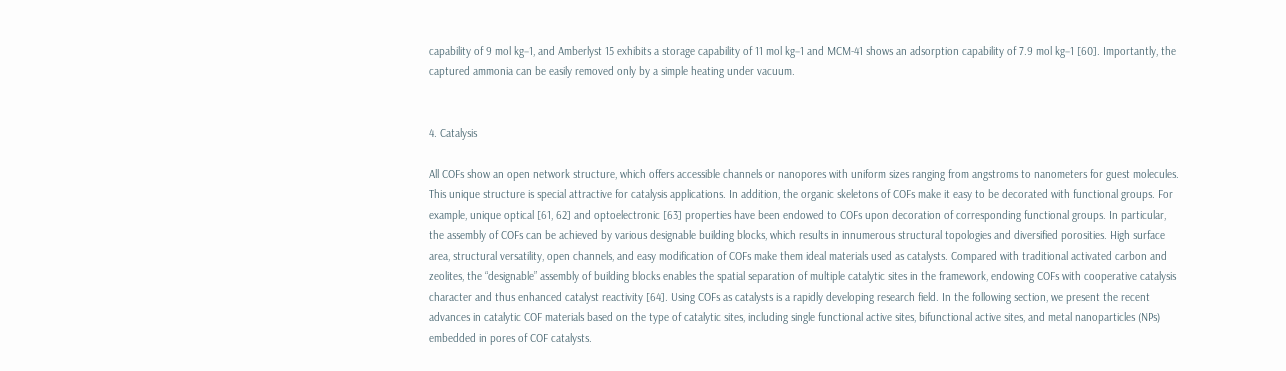capability of 9 mol kg−1, and Amberlyst 15 exhibits a storage capability of 11 mol kg−1 and MCM-41 shows an adsorption capability of 7.9 mol kg−1 [60]. Importantly, the captured ammonia can be easily removed only by a simple heating under vacuum.


4. Catalysis

All COFs show an open network structure, which offers accessible channels or nanopores with uniform sizes ranging from angstroms to nanometers for guest molecules. This unique structure is special attractive for catalysis applications. In addition, the organic skeletons of COFs make it easy to be decorated with functional groups. For example, unique optical [61, 62] and optoelectronic [63] properties have been endowed to COFs upon decoration of corresponding functional groups. In particular, the assembly of COFs can be achieved by various designable building blocks, which results in innumerous structural topologies and diversified porosities. High surface area, structural versatility, open channels, and easy modification of COFs make them ideal materials used as catalysts. Compared with traditional activated carbon and zeolites, the “designable” assembly of building blocks enables the spatial separation of multiple catalytic sites in the framework, endowing COFs with cooperative catalysis character and thus enhanced catalyst reactivity [64]. Using COFs as catalysts is a rapidly developing research field. In the following section, we present the recent advances in catalytic COF materials based on the type of catalytic sites, including single functional active sites, bifunctional active sites, and metal nanoparticles (NPs) embedded in pores of COF catalysts.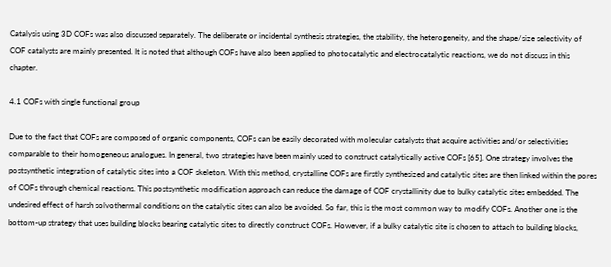Catalysis using 3D COFs was also discussed separately. The deliberate or incidental synthesis strategies, the stability, the heterogeneity, and the shape/size selectivity of COF catalysts are mainly presented. It is noted that although COFs have also been applied to photocatalytic and electrocatalytic reactions, we do not discuss in this chapter.

4.1 COFs with single functional group

Due to the fact that COFs are composed of organic components, COFs can be easily decorated with molecular catalysts that acquire activities and/or selectivities comparable to their homogeneous analogues. In general, two strategies have been mainly used to construct catalytically active COFs [65]. One strategy involves the postsynthetic integration of catalytic sites into a COF skeleton. With this method, crystalline COFs are firstly synthesized and catalytic sites are then linked within the pores of COFs through chemical reactions. This postsynthetic modification approach can reduce the damage of COF crystallinity due to bulky catalytic sites embedded. The undesired effect of harsh solvothermal conditions on the catalytic sites can also be avoided. So far, this is the most common way to modify COFs. Another one is the bottom-up strategy that uses building blocks bearing catalytic sites to directly construct COFs. However, if a bulky catalytic site is chosen to attach to building blocks,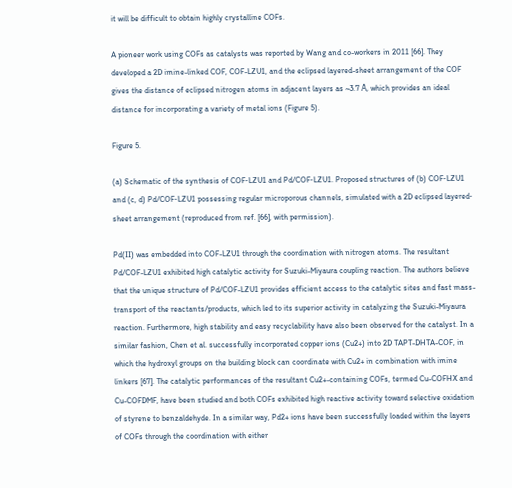it will be difficult to obtain highly crystalline COFs.

A pioneer work using COFs as catalysts was reported by Wang and co-workers in 2011 [66]. They developed a 2D imine-linked COF, COF-LZU1, and the eclipsed layered-sheet arrangement of the COF gives the distance of eclipsed nitrogen atoms in adjacent layers as ~3.7 Å, which provides an ideal distance for incorporating a variety of metal ions (Figure 5).

Figure 5.

(a) Schematic of the synthesis of COF‐LZU1 and Pd/COF‐LZU1. Proposed structures of (b) COF‐LZU1 and (c, d) Pd/COF‐LZU1 possessing regular microporous channels, simulated with a 2D eclipsed layered‐sheet arrangement (reproduced from ref. [66], with permission).

Pd(II) was embedded into COF-LZU1 through the coordination with nitrogen atoms. The resultant Pd/COF-LZU1 exhibited high catalytic activity for Suzuki-Miyaura coupling reaction. The authors believe that the unique structure of Pd/COF-LZU1 provides efficient access to the catalytic sites and fast mass-transport of the reactants/products, which led to its superior activity in catalyzing the Suzuki-Miyaura reaction. Furthermore, high stability and easy recyclability have also been observed for the catalyst. In a similar fashion, Chen et al. successfully incorporated copper ions (Cu2+) into 2D TAPT-DHTA-COF, in which the hydroxyl groups on the building block can coordinate with Cu2+ in combination with imine linkers [67]. The catalytic performances of the resultant Cu2+-containing COFs, termed Cu-COFHX and Cu-COFDMF, have been studied and both COFs exhibited high reactive activity toward selective oxidation of styrene to benzaldehyde. In a similar way, Pd2+ ions have been successfully loaded within the layers of COFs through the coordination with either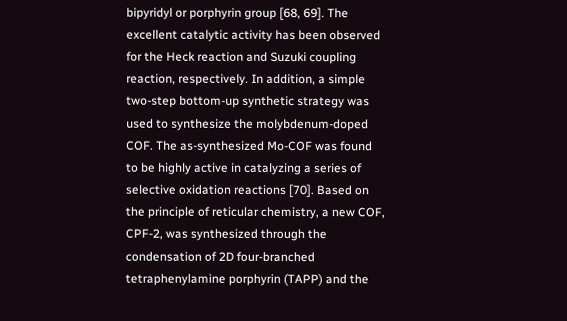bipyridyl or porphyrin group [68, 69]. The excellent catalytic activity has been observed for the Heck reaction and Suzuki coupling reaction, respectively. In addition, a simple two-step bottom-up synthetic strategy was used to synthesize the molybdenum-doped COF. The as-synthesized Mo-COF was found to be highly active in catalyzing a series of selective oxidation reactions [70]. Based on the principle of reticular chemistry, a new COF, CPF-2, was synthesized through the condensation of 2D four-branched tetraphenylamine porphyrin (TAPP) and the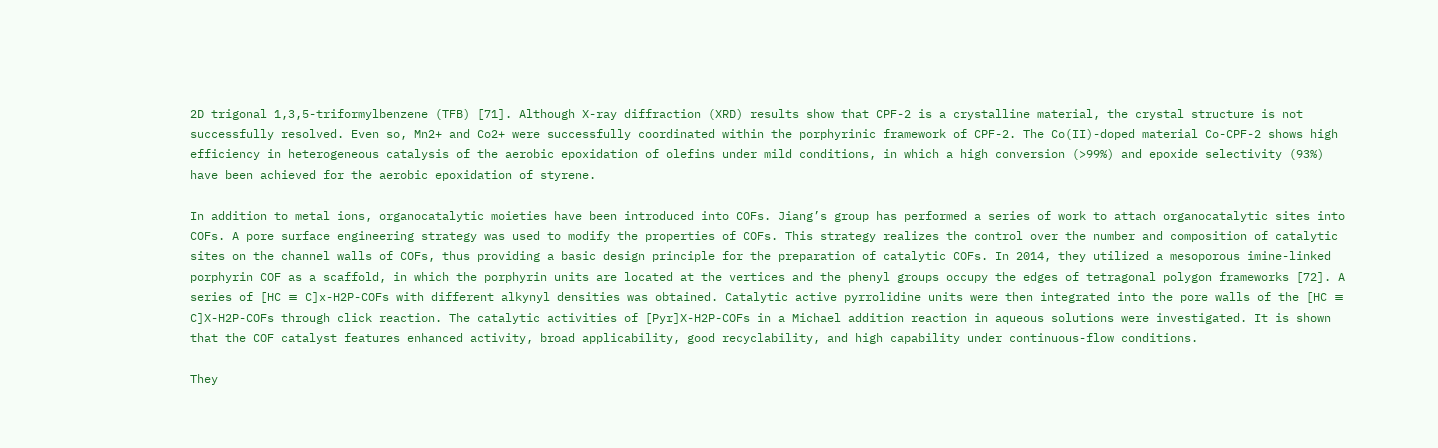2D trigonal 1,3,5-triformylbenzene (TFB) [71]. Although X-ray diffraction (XRD) results show that CPF-2 is a crystalline material, the crystal structure is not successfully resolved. Even so, Mn2+ and Co2+ were successfully coordinated within the porphyrinic framework of CPF-2. The Co(II)-doped material Co-CPF-2 shows high efficiency in heterogeneous catalysis of the aerobic epoxidation of olefins under mild conditions, in which a high conversion (>99%) and epoxide selectivity (93%) have been achieved for the aerobic epoxidation of styrene.

In addition to metal ions, organocatalytic moieties have been introduced into COFs. Jiang’s group has performed a series of work to attach organocatalytic sites into COFs. A pore surface engineering strategy was used to modify the properties of COFs. This strategy realizes the control over the number and composition of catalytic sites on the channel walls of COFs, thus providing a basic design principle for the preparation of catalytic COFs. In 2014, they utilized a mesoporous imine-linked porphyrin COF as a scaffold, in which the porphyrin units are located at the vertices and the phenyl groups occupy the edges of tetragonal polygon frameworks [72]. A series of [HC ≡ C]x-H2P-COFs with different alkynyl densities was obtained. Catalytic active pyrrolidine units were then integrated into the pore walls of the [HC ≡ C]X-H2P-COFs through click reaction. The catalytic activities of [Pyr]X-H2P-COFs in a Michael addition reaction in aqueous solutions were investigated. It is shown that the COF catalyst features enhanced activity, broad applicability, good recyclability, and high capability under continuous-flow conditions.

They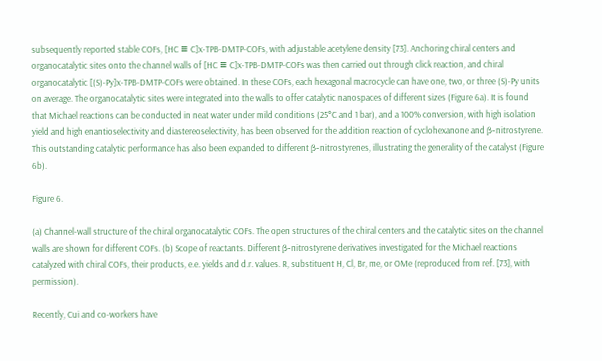subsequently reported stable COFs, [HC ≡ C]x-TPB-DMTP-COFs, with adjustable acetylene density [73]. Anchoring chiral centers and organocatalytic sites onto the channel walls of [HC ≡ C]x-TPB-DMTP-COFs was then carried out through click reaction, and chiral organocatalytic [(S)-Py]x-TPB-DMTP-COFs were obtained. In these COFs, each hexagonal macrocycle can have one, two, or three (S)-Py units on average. The organocatalytic sites were integrated into the walls to offer catalytic nanospaces of different sizes (Figure 6a). It is found that Michael reactions can be conducted in neat water under mild conditions (25°C and 1 bar), and a 100% conversion, with high isolation yield and high enantioselectivity and diastereoselectivity, has been observed for the addition reaction of cyclohexanone and β-nitrostyrene. This outstanding catalytic performance has also been expanded to different β-nitrostyrenes, illustrating the generality of the catalyst (Figure 6b).

Figure 6.

(a) Channel-wall structure of the chiral organocatalytic COFs. The open structures of the chiral centers and the catalytic sites on the channel walls are shown for different COFs. (b) Scope of reactants. Different β-nitrostyrene derivatives investigated for the Michael reactions catalyzed with chiral COFs, their products, e.e. yields and d.r. values. R, substituent H, Cl, Br, me, or OMe (reproduced from ref. [73], with permission).

Recently, Cui and co-workers have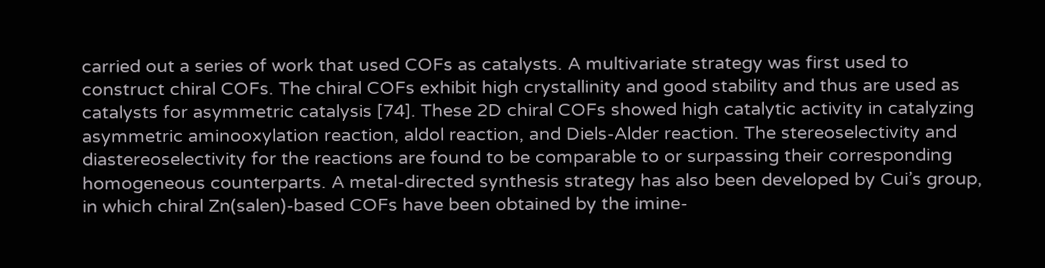carried out a series of work that used COFs as catalysts. A multivariate strategy was first used to construct chiral COFs. The chiral COFs exhibit high crystallinity and good stability and thus are used as catalysts for asymmetric catalysis [74]. These 2D chiral COFs showed high catalytic activity in catalyzing asymmetric aminooxylation reaction, aldol reaction, and Diels-Alder reaction. The stereoselectivity and diastereoselectivity for the reactions are found to be comparable to or surpassing their corresponding homogeneous counterparts. A metal-directed synthesis strategy has also been developed by Cui’s group, in which chiral Zn(salen)-based COFs have been obtained by the imine-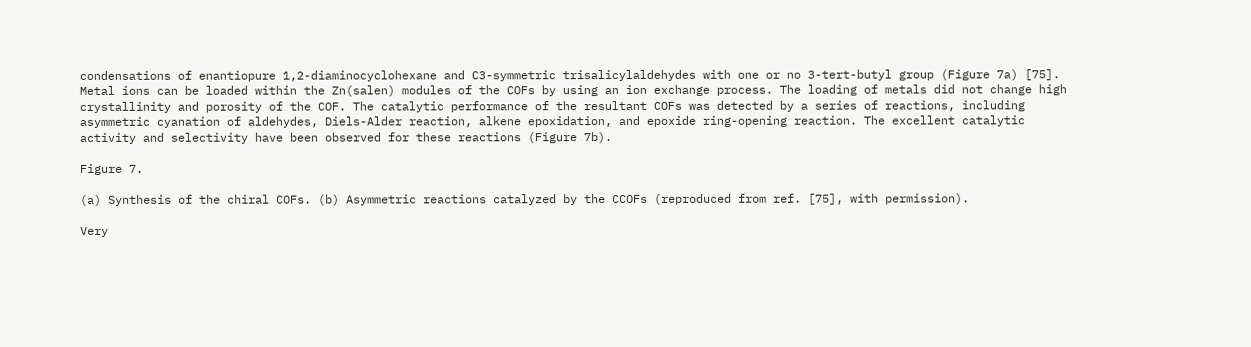condensations of enantiopure 1,2-diaminocyclohexane and C3-symmetric trisalicylaldehydes with one or no 3-tert-butyl group (Figure 7a) [75]. Metal ions can be loaded within the Zn(salen) modules of the COFs by using an ion exchange process. The loading of metals did not change high crystallinity and porosity of the COF. The catalytic performance of the resultant COFs was detected by a series of reactions, including asymmetric cyanation of aldehydes, Diels-Alder reaction, alkene epoxidation, and epoxide ring-opening reaction. The excellent catalytic activity and selectivity have been observed for these reactions (Figure 7b).

Figure 7.

(a) Synthesis of the chiral COFs. (b) Asymmetric reactions catalyzed by the CCOFs (reproduced from ref. [75], with permission).

Very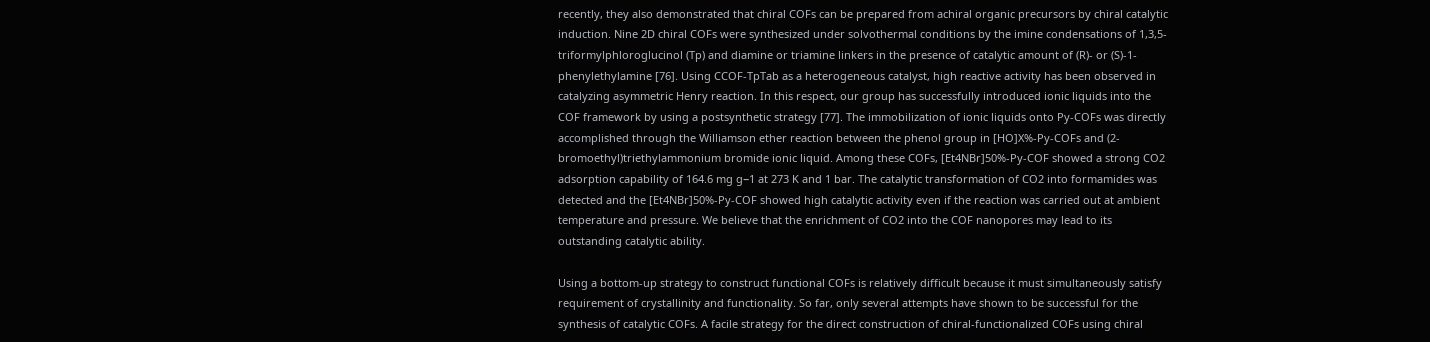recently, they also demonstrated that chiral COFs can be prepared from achiral organic precursors by chiral catalytic induction. Nine 2D chiral COFs were synthesized under solvothermal conditions by the imine condensations of 1,3,5-triformylphloroglucinol (Tp) and diamine or triamine linkers in the presence of catalytic amount of (R)- or (S)-1-phenylethylamine [76]. Using CCOF-TpTab as a heterogeneous catalyst, high reactive activity has been observed in catalyzing asymmetric Henry reaction. In this respect, our group has successfully introduced ionic liquids into the COF framework by using a postsynthetic strategy [77]. The immobilization of ionic liquids onto Py-COFs was directly accomplished through the Williamson ether reaction between the phenol group in [HO]X%-Py-COFs and (2-bromoethyl)triethylammonium bromide ionic liquid. Among these COFs, [Et4NBr]50%-Py-COF showed a strong CO2 adsorption capability of 164.6 mg g−1 at 273 K and 1 bar. The catalytic transformation of CO2 into formamides was detected and the [Et4NBr]50%-Py-COF showed high catalytic activity even if the reaction was carried out at ambient temperature and pressure. We believe that the enrichment of CO2 into the COF nanopores may lead to its outstanding catalytic ability.

Using a bottom-up strategy to construct functional COFs is relatively difficult because it must simultaneously satisfy requirement of crystallinity and functionality. So far, only several attempts have shown to be successful for the synthesis of catalytic COFs. A facile strategy for the direct construction of chiral-functionalized COFs using chiral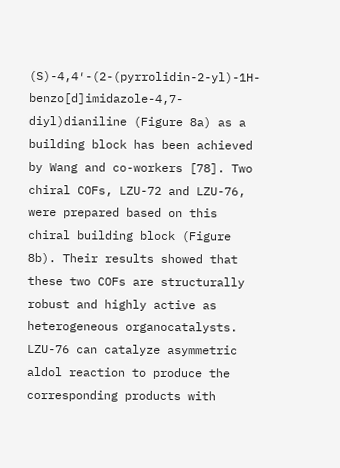(S)-4,4′-(2-(pyrrolidin-2-yl)-1H-benzo[d]imidazole-4,7-diyl)dianiline (Figure 8a) as a building block has been achieved by Wang and co-workers [78]. Two chiral COFs, LZU-72 and LZU-76, were prepared based on this chiral building block (Figure 8b). Their results showed that these two COFs are structurally robust and highly active as heterogeneous organocatalysts. LZU-76 can catalyze asymmetric aldol reaction to produce the corresponding products with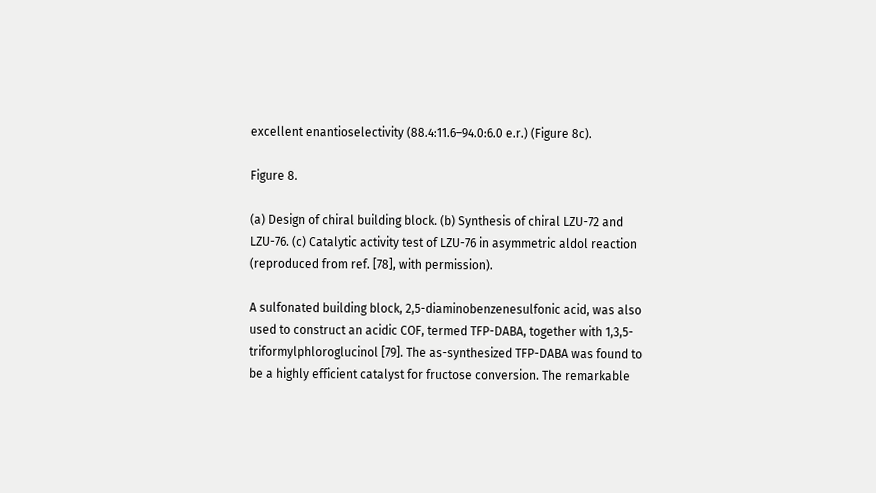excellent enantioselectivity (88.4:11.6–94.0:6.0 e.r.) (Figure 8c).

Figure 8.

(a) Design of chiral building block. (b) Synthesis of chiral LZU-72 and LZU-76. (c) Catalytic activity test of LZU-76 in asymmetric aldol reaction (reproduced from ref. [78], with permission).

A sulfonated building block, 2,5-diaminobenzenesulfonic acid, was also used to construct an acidic COF, termed TFP-DABA, together with 1,3,5-triformylphloroglucinol [79]. The as-synthesized TFP-DABA was found to be a highly efficient catalyst for fructose conversion. The remarkable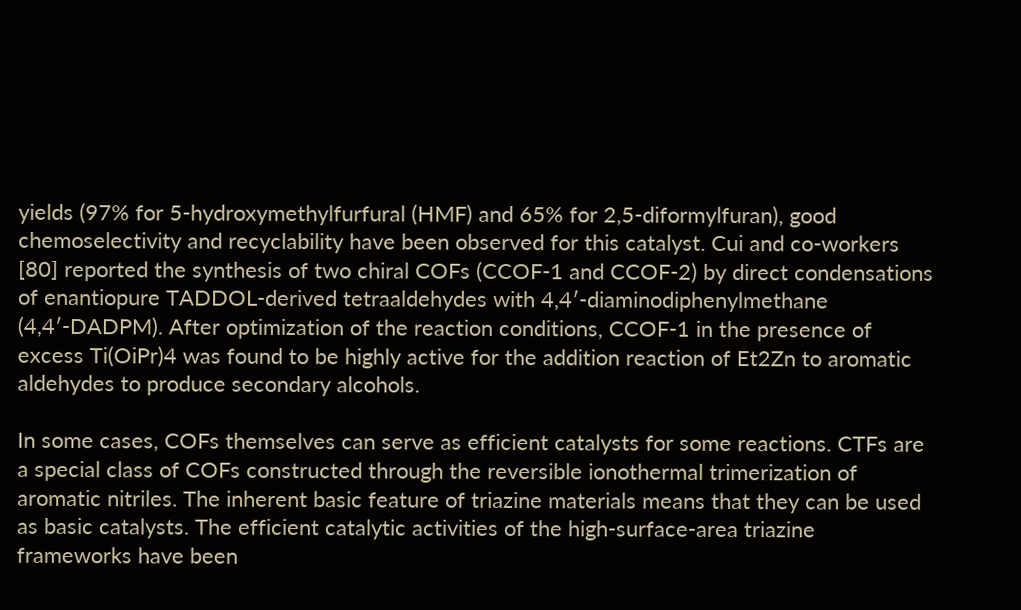yields (97% for 5-hydroxymethylfurfural (HMF) and 65% for 2,5-diformylfuran), good chemoselectivity and recyclability have been observed for this catalyst. Cui and co-workers [80] reported the synthesis of two chiral COFs (CCOF-1 and CCOF-2) by direct condensations of enantiopure TADDOL-derived tetraaldehydes with 4,4′-diaminodiphenylmethane (4,4′-DADPM). After optimization of the reaction conditions, CCOF-1 in the presence of excess Ti(OiPr)4 was found to be highly active for the addition reaction of Et2Zn to aromatic aldehydes to produce secondary alcohols.

In some cases, COFs themselves can serve as efficient catalysts for some reactions. CTFs are a special class of COFs constructed through the reversible ionothermal trimerization of aromatic nitriles. The inherent basic feature of triazine materials means that they can be used as basic catalysts. The efficient catalytic activities of the high-surface-area triazine frameworks have been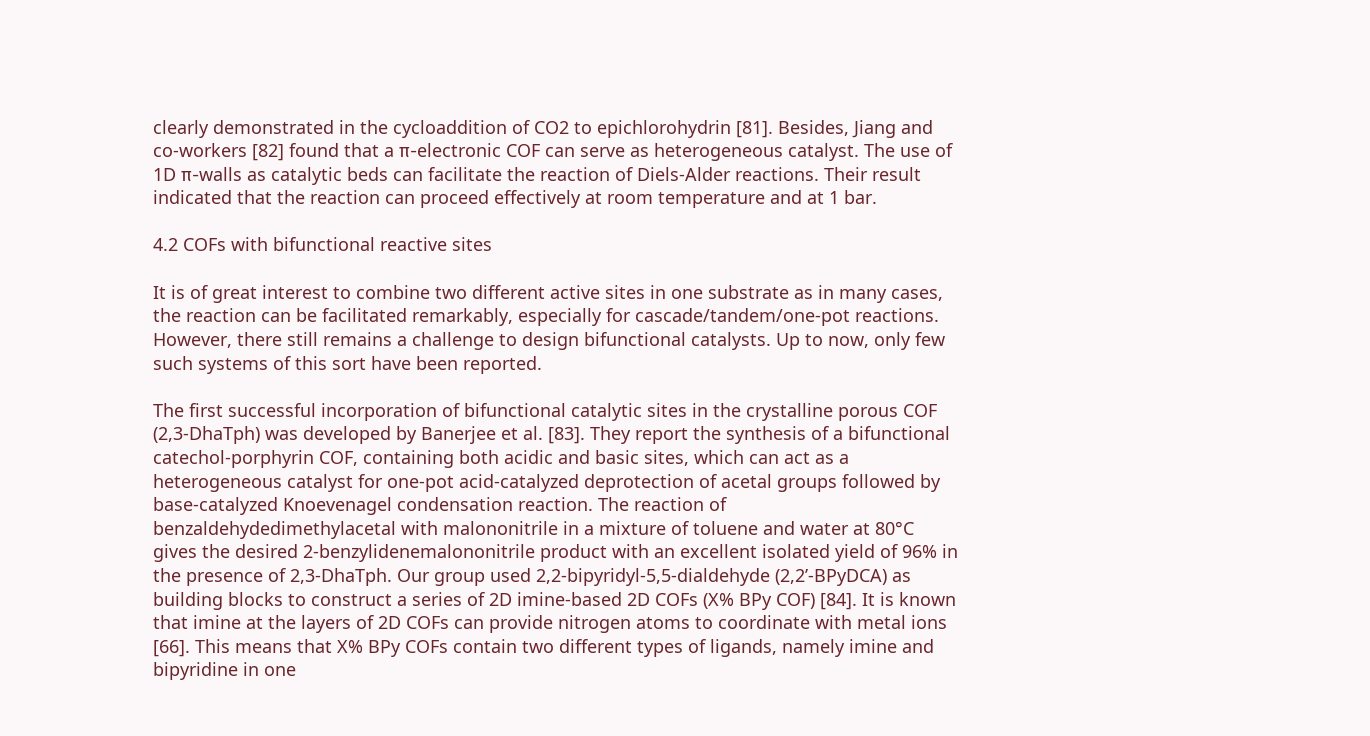clearly demonstrated in the cycloaddition of CO2 to epichlorohydrin [81]. Besides, Jiang and co-workers [82] found that a π-electronic COF can serve as heterogeneous catalyst. The use of 1D π-walls as catalytic beds can facilitate the reaction of Diels-Alder reactions. Their result indicated that the reaction can proceed effectively at room temperature and at 1 bar.

4.2 COFs with bifunctional reactive sites

It is of great interest to combine two different active sites in one substrate as in many cases, the reaction can be facilitated remarkably, especially for cascade/tandem/one-pot reactions. However, there still remains a challenge to design bifunctional catalysts. Up to now, only few such systems of this sort have been reported.

The first successful incorporation of bifunctional catalytic sites in the crystalline porous COF (2,3-DhaTph) was developed by Banerjee et al. [83]. They report the synthesis of a bifunctional catechol-porphyrin COF, containing both acidic and basic sites, which can act as a heterogeneous catalyst for one-pot acid-catalyzed deprotection of acetal groups followed by base-catalyzed Knoevenagel condensation reaction. The reaction of benzaldehydedimethylacetal with malononitrile in a mixture of toluene and water at 80°C gives the desired 2-benzylidenemalononitrile product with an excellent isolated yield of 96% in the presence of 2,3-DhaTph. Our group used 2,2-bipyridyl-5,5-dialdehyde (2,2’-BPyDCA) as building blocks to construct a series of 2D imine-based 2D COFs (X% BPy COF) [84]. It is known that imine at the layers of 2D COFs can provide nitrogen atoms to coordinate with metal ions [66]. This means that X% BPy COFs contain two different types of ligands, namely imine and bipyridine in one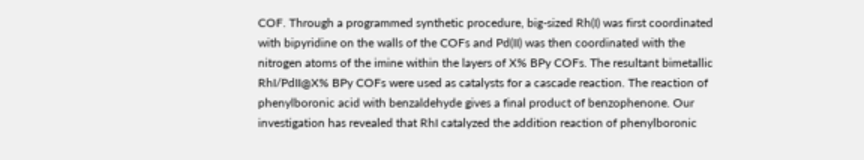COF. Through a programmed synthetic procedure, big-sized Rh(I) was first coordinated with bipyridine on the walls of the COFs and Pd(II) was then coordinated with the nitrogen atoms of the imine within the layers of X% BPy COFs. The resultant bimetallic RhI/PdII@X% BPy COFs were used as catalysts for a cascade reaction. The reaction of phenylboronic acid with benzaldehyde gives a final product of benzophenone. Our investigation has revealed that RhI catalyzed the addition reaction of phenylboronic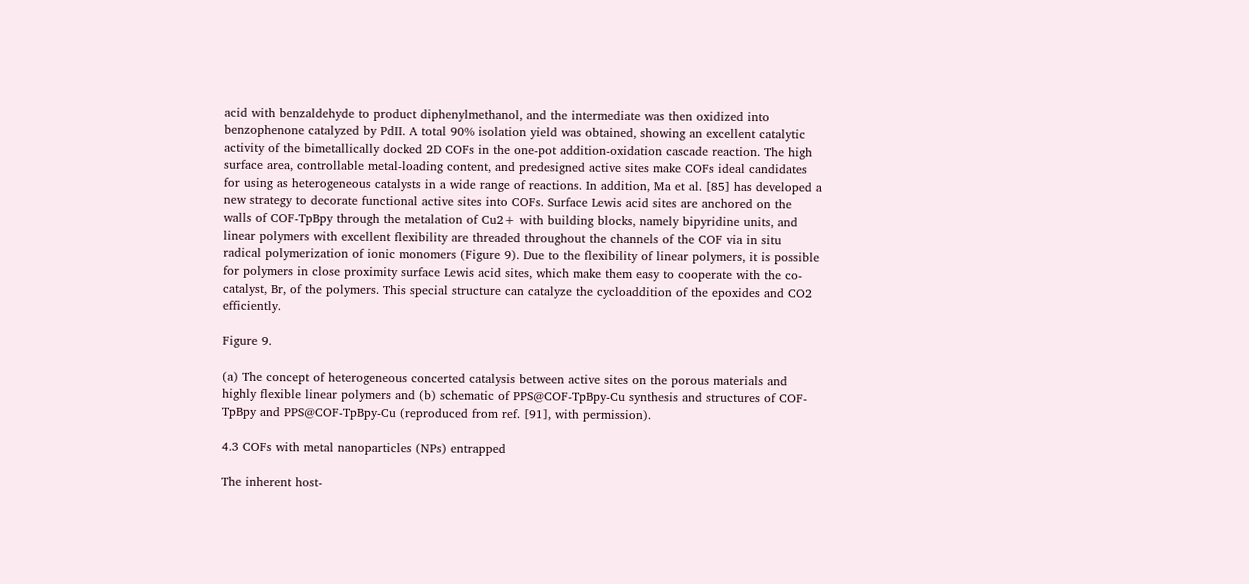acid with benzaldehyde to product diphenylmethanol, and the intermediate was then oxidized into benzophenone catalyzed by PdII. A total 90% isolation yield was obtained, showing an excellent catalytic activity of the bimetallically docked 2D COFs in the one-pot addition-oxidation cascade reaction. The high surface area, controllable metal-loading content, and predesigned active sites make COFs ideal candidates for using as heterogeneous catalysts in a wide range of reactions. In addition, Ma et al. [85] has developed a new strategy to decorate functional active sites into COFs. Surface Lewis acid sites are anchored on the walls of COF-TpBpy through the metalation of Cu2+ with building blocks, namely bipyridine units, and linear polymers with excellent flexibility are threaded throughout the channels of the COF via in situ radical polymerization of ionic monomers (Figure 9). Due to the flexibility of linear polymers, it is possible for polymers in close proximity surface Lewis acid sites, which make them easy to cooperate with the co-catalyst, Br, of the polymers. This special structure can catalyze the cycloaddition of the epoxides and CO2 efficiently.

Figure 9.

(a) The concept of heterogeneous concerted catalysis between active sites on the porous materials and highly flexible linear polymers and (b) schematic of PPS@COF-TpBpy-Cu synthesis and structures of COF-TpBpy and PPS@COF-TpBpy-Cu (reproduced from ref. [91], with permission).

4.3 COFs with metal nanoparticles (NPs) entrapped

The inherent host-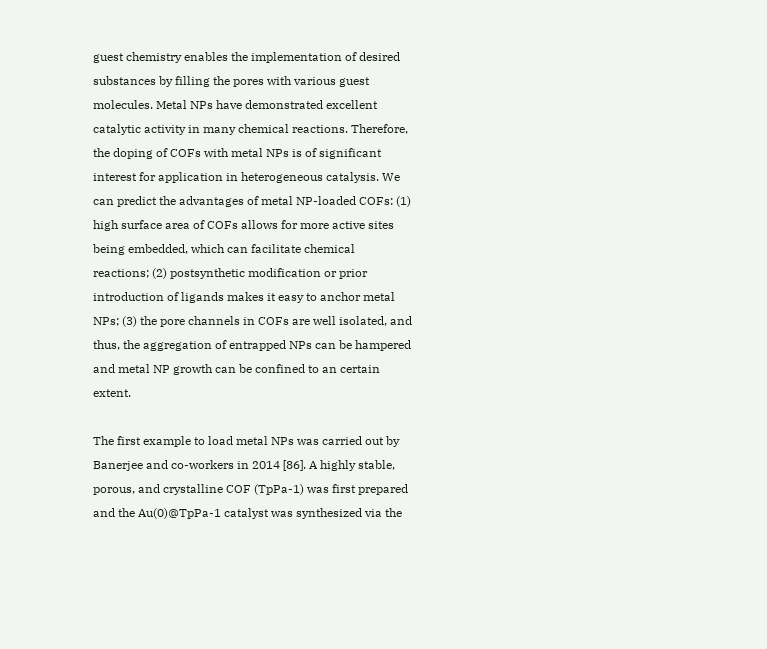guest chemistry enables the implementation of desired substances by filling the pores with various guest molecules. Metal NPs have demonstrated excellent catalytic activity in many chemical reactions. Therefore, the doping of COFs with metal NPs is of significant interest for application in heterogeneous catalysis. We can predict the advantages of metal NP-loaded COFs: (1) high surface area of COFs allows for more active sites being embedded, which can facilitate chemical reactions; (2) postsynthetic modification or prior introduction of ligands makes it easy to anchor metal NPs; (3) the pore channels in COFs are well isolated, and thus, the aggregation of entrapped NPs can be hampered and metal NP growth can be confined to an certain extent.

The first example to load metal NPs was carried out by Banerjee and co-workers in 2014 [86]. A highly stable, porous, and crystalline COF (TpPa-1) was first prepared and the Au(0)@TpPa-1 catalyst was synthesized via the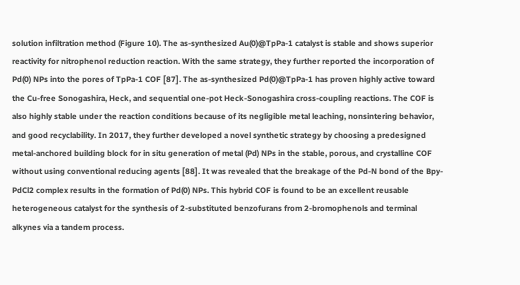solution infiltration method (Figure 10). The as-synthesized Au(0)@TpPa-1 catalyst is stable and shows superior reactivity for nitrophenol reduction reaction. With the same strategy, they further reported the incorporation of Pd(0) NPs into the pores of TpPa-1 COF [87]. The as-synthesized Pd(0)@TpPa-1 has proven highly active toward the Cu-free Sonogashira, Heck, and sequential one-pot Heck-Sonogashira cross-coupling reactions. The COF is also highly stable under the reaction conditions because of its negligible metal leaching, nonsintering behavior, and good recyclability. In 2017, they further developed a novel synthetic strategy by choosing a predesigned metal-anchored building block for in situ generation of metal (Pd) NPs in the stable, porous, and crystalline COF without using conventional reducing agents [88]. It was revealed that the breakage of the Pd-N bond of the Bpy-PdCl2 complex results in the formation of Pd(0) NPs. This hybrid COF is found to be an excellent reusable heterogeneous catalyst for the synthesis of 2-substituted benzofurans from 2-bromophenols and terminal alkynes via a tandem process.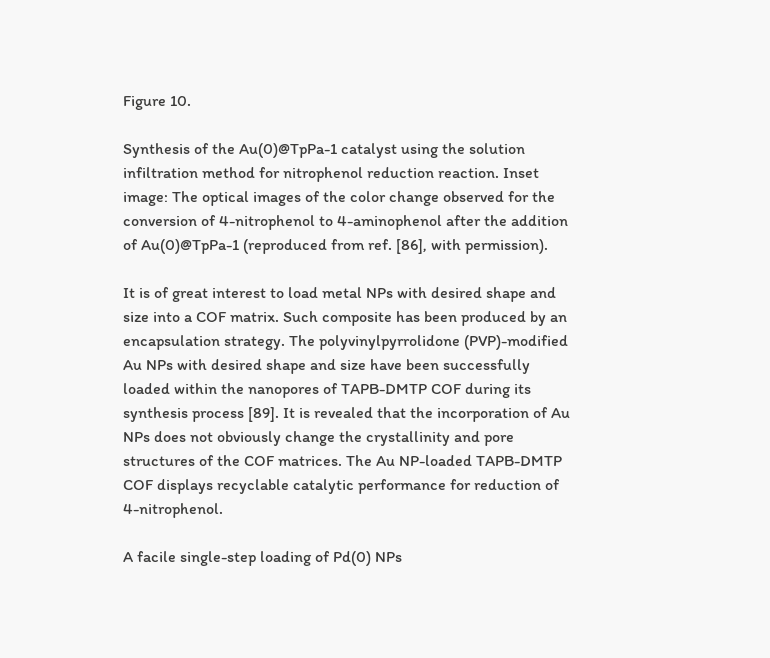Figure 10.

Synthesis of the Au(0)@TpPa-1 catalyst using the solution infiltration method for nitrophenol reduction reaction. Inset image: The optical images of the color change observed for the conversion of 4-nitrophenol to 4-aminophenol after the addition of Au(0)@TpPa-1 (reproduced from ref. [86], with permission).

It is of great interest to load metal NPs with desired shape and size into a COF matrix. Such composite has been produced by an encapsulation strategy. The polyvinylpyrrolidone (PVP)-modified Au NPs with desired shape and size have been successfully loaded within the nanopores of TAPB-DMTP COF during its synthesis process [89]. It is revealed that the incorporation of Au NPs does not obviously change the crystallinity and pore structures of the COF matrices. The Au NP-loaded TAPB-DMTP COF displays recyclable catalytic performance for reduction of 4-nitrophenol.

A facile single-step loading of Pd(0) NPs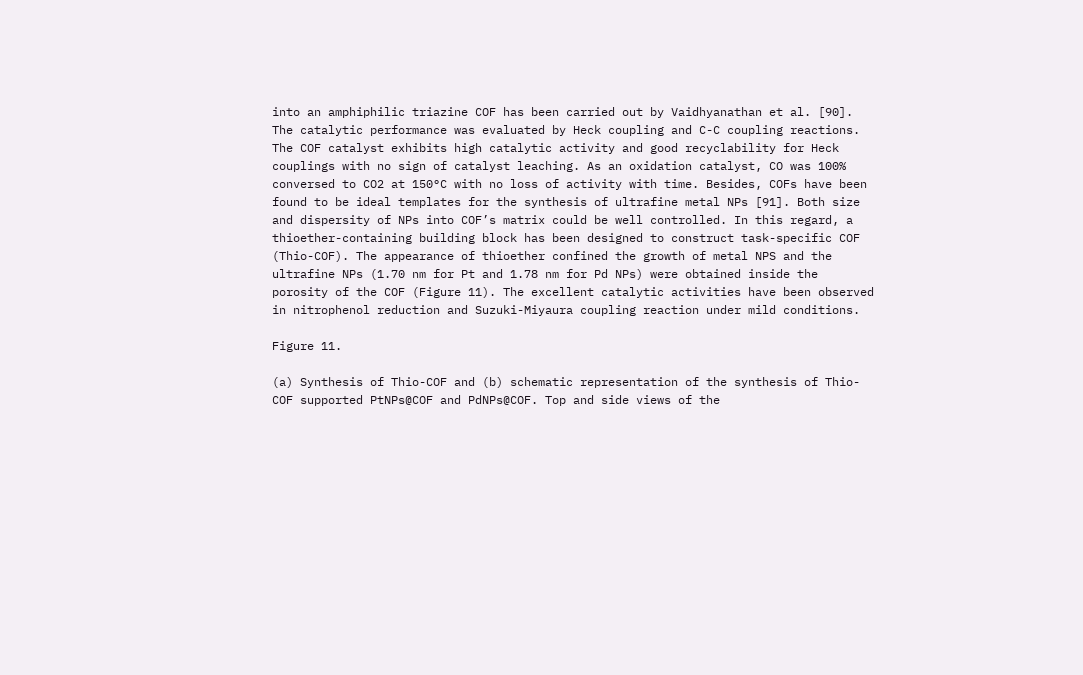into an amphiphilic triazine COF has been carried out by Vaidhyanathan et al. [90]. The catalytic performance was evaluated by Heck coupling and C-C coupling reactions. The COF catalyst exhibits high catalytic activity and good recyclability for Heck couplings with no sign of catalyst leaching. As an oxidation catalyst, CO was 100% conversed to CO2 at 150°C with no loss of activity with time. Besides, COFs have been found to be ideal templates for the synthesis of ultrafine metal NPs [91]. Both size and dispersity of NPs into COF’s matrix could be well controlled. In this regard, a thioether-containing building block has been designed to construct task-specific COF (Thio-COF). The appearance of thioether confined the growth of metal NPS and the ultrafine NPs (1.70 nm for Pt and 1.78 nm for Pd NPs) were obtained inside the porosity of the COF (Figure 11). The excellent catalytic activities have been observed in nitrophenol reduction and Suzuki-Miyaura coupling reaction under mild conditions.

Figure 11.

(a) Synthesis of Thio-COF and (b) schematic representation of the synthesis of Thio-COF supported PtNPs@COF and PdNPs@COF. Top and side views of the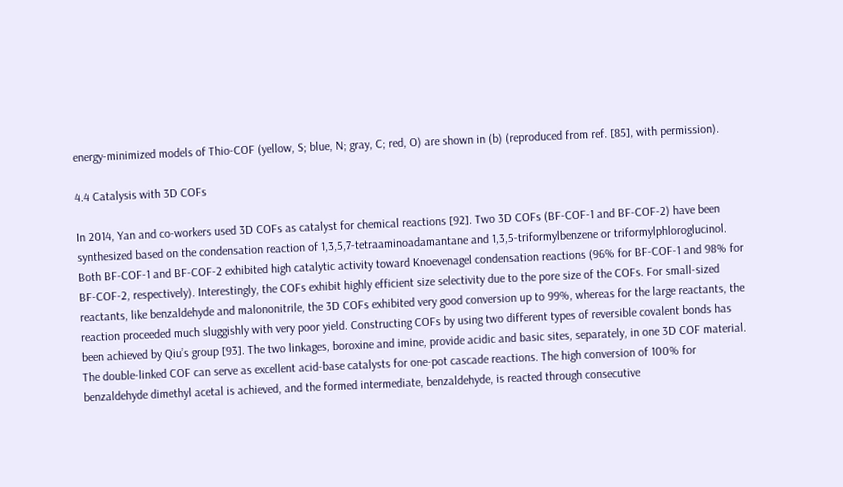energy-minimized models of Thio-COF (yellow, S; blue, N; gray, C; red, O) are shown in (b) (reproduced from ref. [85], with permission).

4.4 Catalysis with 3D COFs

In 2014, Yan and co-workers used 3D COFs as catalyst for chemical reactions [92]. Two 3D COFs (BF-COF-1 and BF-COF-2) have been synthesized based on the condensation reaction of 1,3,5,7-tetraaminoadamantane and 1,3,5-triformylbenzene or triformylphloroglucinol. Both BF-COF-1 and BF-COF-2 exhibited high catalytic activity toward Knoevenagel condensation reactions (96% for BF-COF-1 and 98% for BF-COF-2, respectively). Interestingly, the COFs exhibit highly efficient size selectivity due to the pore size of the COFs. For small-sized reactants, like benzaldehyde and malononitrile, the 3D COFs exhibited very good conversion up to 99%, whereas for the large reactants, the reaction proceeded much sluggishly with very poor yield. Constructing COFs by using two different types of reversible covalent bonds has been achieved by Qiu’s group [93]. The two linkages, boroxine and imine, provide acidic and basic sites, separately, in one 3D COF material. The double-linked COF can serve as excellent acid-base catalysts for one-pot cascade reactions. The high conversion of 100% for benzaldehyde dimethyl acetal is achieved, and the formed intermediate, benzaldehyde, is reacted through consecutive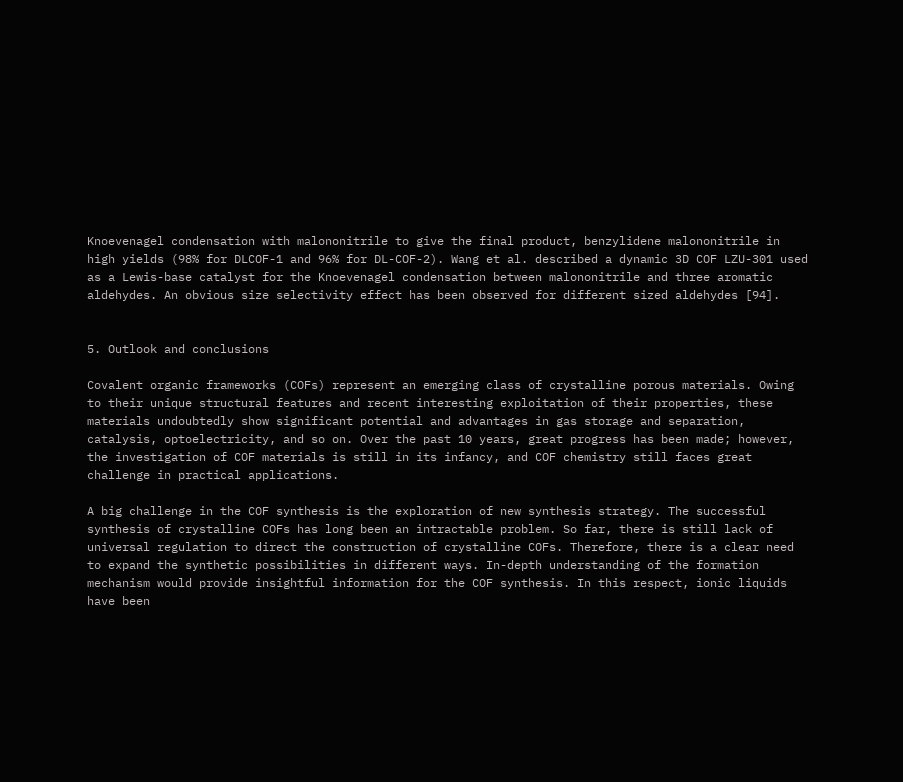Knoevenagel condensation with malononitrile to give the final product, benzylidene malononitrile in high yields (98% for DLCOF-1 and 96% for DL-COF-2). Wang et al. described a dynamic 3D COF LZU-301 used as a Lewis-base catalyst for the Knoevenagel condensation between malononitrile and three aromatic aldehydes. An obvious size selectivity effect has been observed for different sized aldehydes [94].


5. Outlook and conclusions

Covalent organic frameworks (COFs) represent an emerging class of crystalline porous materials. Owing to their unique structural features and recent interesting exploitation of their properties, these materials undoubtedly show significant potential and advantages in gas storage and separation, catalysis, optoelectricity, and so on. Over the past 10 years, great progress has been made; however, the investigation of COF materials is still in its infancy, and COF chemistry still faces great challenge in practical applications.

A big challenge in the COF synthesis is the exploration of new synthesis strategy. The successful synthesis of crystalline COFs has long been an intractable problem. So far, there is still lack of universal regulation to direct the construction of crystalline COFs. Therefore, there is a clear need to expand the synthetic possibilities in different ways. In-depth understanding of the formation mechanism would provide insightful information for the COF synthesis. In this respect, ionic liquids have been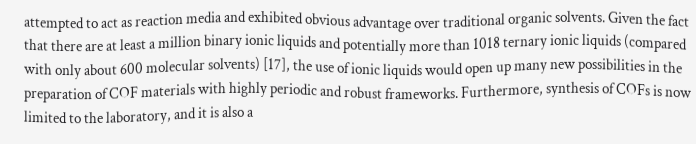attempted to act as reaction media and exhibited obvious advantage over traditional organic solvents. Given the fact that there are at least a million binary ionic liquids and potentially more than 1018 ternary ionic liquids (compared with only about 600 molecular solvents) [17], the use of ionic liquids would open up many new possibilities in the preparation of COF materials with highly periodic and robust frameworks. Furthermore, synthesis of COFs is now limited to the laboratory, and it is also a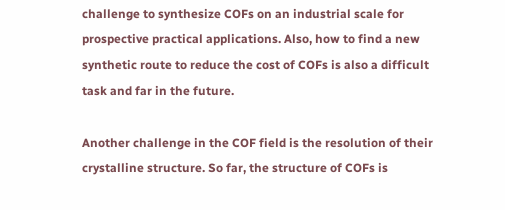challenge to synthesize COFs on an industrial scale for prospective practical applications. Also, how to find a new synthetic route to reduce the cost of COFs is also a difficult task and far in the future.

Another challenge in the COF field is the resolution of their crystalline structure. So far, the structure of COFs is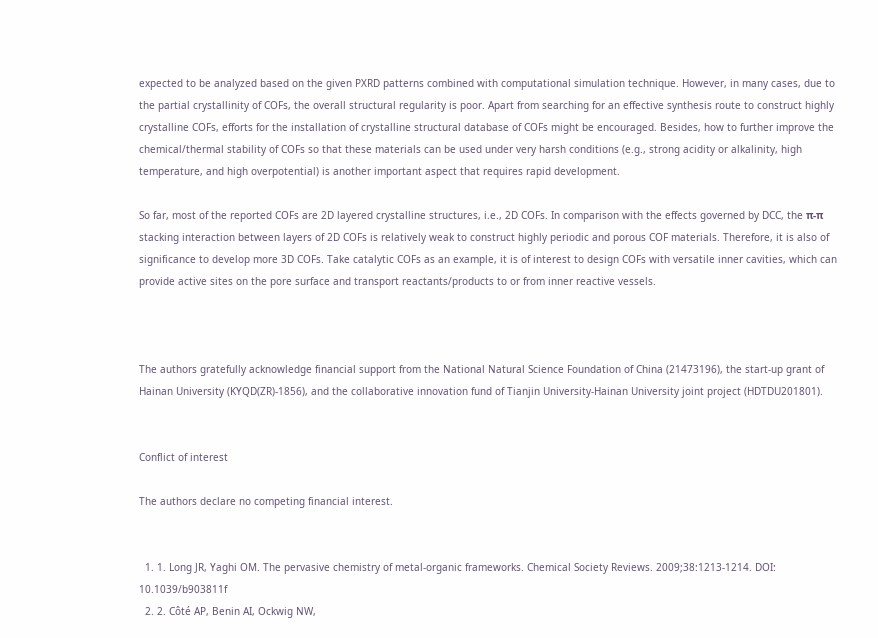expected to be analyzed based on the given PXRD patterns combined with computational simulation technique. However, in many cases, due to the partial crystallinity of COFs, the overall structural regularity is poor. Apart from searching for an effective synthesis route to construct highly crystalline COFs, efforts for the installation of crystalline structural database of COFs might be encouraged. Besides, how to further improve the chemical/thermal stability of COFs so that these materials can be used under very harsh conditions (e.g., strong acidity or alkalinity, high temperature, and high overpotential) is another important aspect that requires rapid development.

So far, most of the reported COFs are 2D layered crystalline structures, i.e., 2D COFs. In comparison with the effects governed by DCC, the π-π stacking interaction between layers of 2D COFs is relatively weak to construct highly periodic and porous COF materials. Therefore, it is also of significance to develop more 3D COFs. Take catalytic COFs as an example, it is of interest to design COFs with versatile inner cavities, which can provide active sites on the pore surface and transport reactants/products to or from inner reactive vessels.



The authors gratefully acknowledge financial support from the National Natural Science Foundation of China (21473196), the start-up grant of Hainan University (KYQD(ZR)-1856), and the collaborative innovation fund of Tianjin University-Hainan University joint project (HDTDU201801).


Conflict of interest

The authors declare no competing financial interest.


  1. 1. Long JR, Yaghi OM. The pervasive chemistry of metal-organic frameworks. Chemical Society Reviews. 2009;38:1213-1214. DOI: 10.1039/b903811f
  2. 2. Côté AP, Benin AI, Ockwig NW,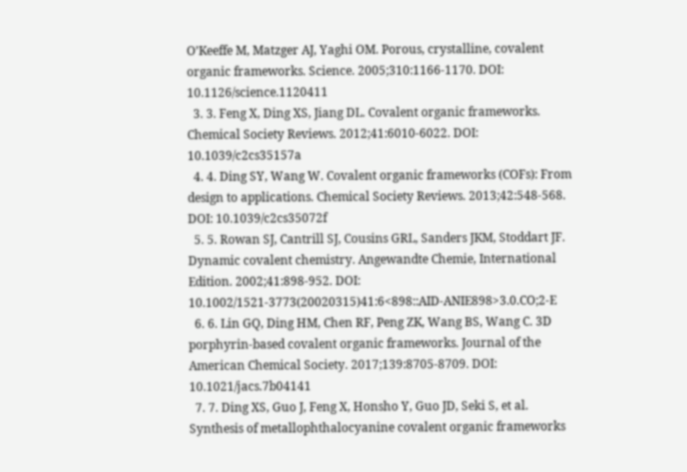O’Keeffe M, Matzger AJ, Yaghi OM. Porous, crystalline, covalent organic frameworks. Science. 2005;310:1166-1170. DOI: 10.1126/science.1120411
  3. 3. Feng X, Ding XS, Jiang DL. Covalent organic frameworks. Chemical Society Reviews. 2012;41:6010-6022. DOI: 10.1039/c2cs35157a
  4. 4. Ding SY, Wang W. Covalent organic frameworks (COFs): From design to applications. Chemical Society Reviews. 2013;42:548-568. DOI: 10.1039/c2cs35072f
  5. 5. Rowan SJ, Cantrill SJ, Cousins GRL, Sanders JKM, Stoddart JF. Dynamic covalent chemistry. Angewandte Chemie, International Edition. 2002;41:898-952. DOI: 10.1002/1521-3773(20020315)41:6<898::AID-ANIE898>3.0.CO;2-E
  6. 6. Lin GQ, Ding HM, Chen RF, Peng ZK, Wang BS, Wang C. 3D porphyrin-based covalent organic frameworks. Journal of the American Chemical Society. 2017;139:8705-8709. DOI: 10.1021/jacs.7b04141
  7. 7. Ding XS, Guo J, Feng X, Honsho Y, Guo JD, Seki S, et al. Synthesis of metallophthalocyanine covalent organic frameworks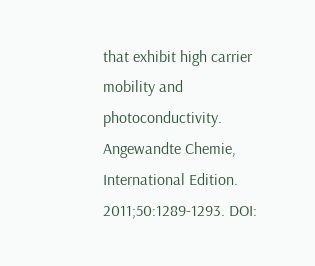that exhibit high carrier mobility and photoconductivity. Angewandte Chemie, International Edition. 2011;50:1289-1293. DOI: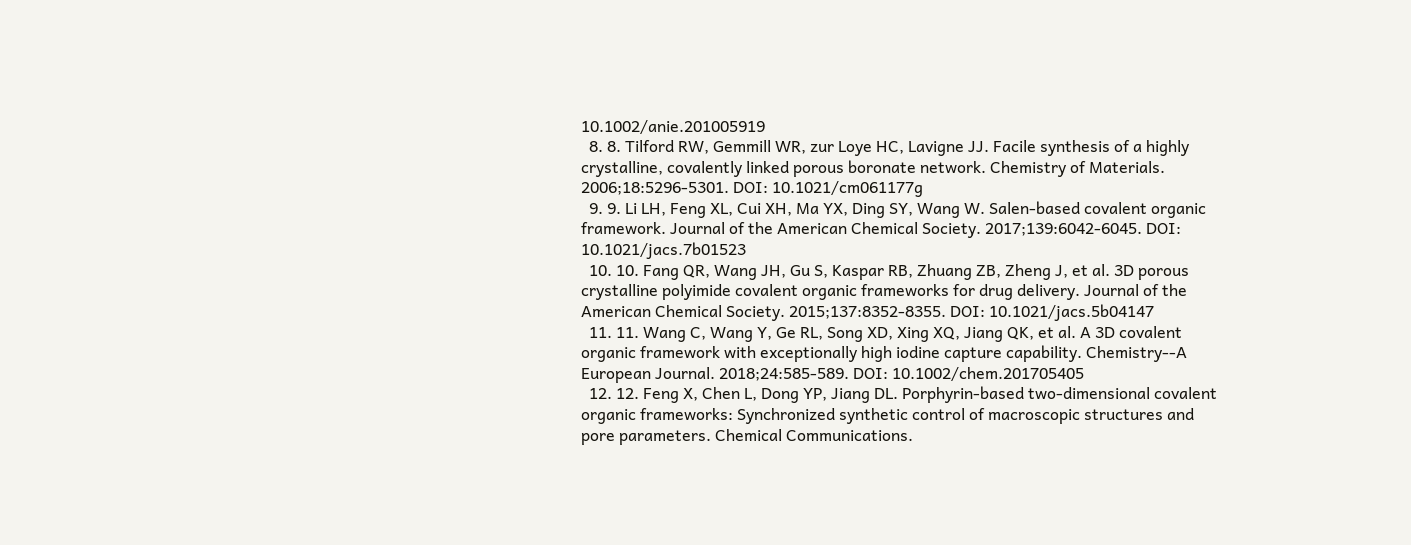10.1002/anie.201005919
  8. 8. Tilford RW, Gemmill WR, zur Loye HC, Lavigne JJ. Facile synthesis of a highly crystalline, covalently linked porous boronate network. Chemistry of Materials. 2006;18:5296-5301. DOI: 10.1021/cm061177g
  9. 9. Li LH, Feng XL, Cui XH, Ma YX, Ding SY, Wang W. Salen-based covalent organic framework. Journal of the American Chemical Society. 2017;139:6042-6045. DOI: 10.1021/jacs.7b01523
  10. 10. Fang QR, Wang JH, Gu S, Kaspar RB, Zhuang ZB, Zheng J, et al. 3D porous crystalline polyimide covalent organic frameworks for drug delivery. Journal of the American Chemical Society. 2015;137:8352-8355. DOI: 10.1021/jacs.5b04147
  11. 11. Wang C, Wang Y, Ge RL, Song XD, Xing XQ, Jiang QK, et al. A 3D covalent organic framework with exceptionally high iodine capture capability. Chemistry--A European Journal. 2018;24:585-589. DOI: 10.1002/chem.201705405
  12. 12. Feng X, Chen L, Dong YP, Jiang DL. Porphyrin-based two-dimensional covalent organic frameworks: Synchronized synthetic control of macroscopic structures and pore parameters. Chemical Communications.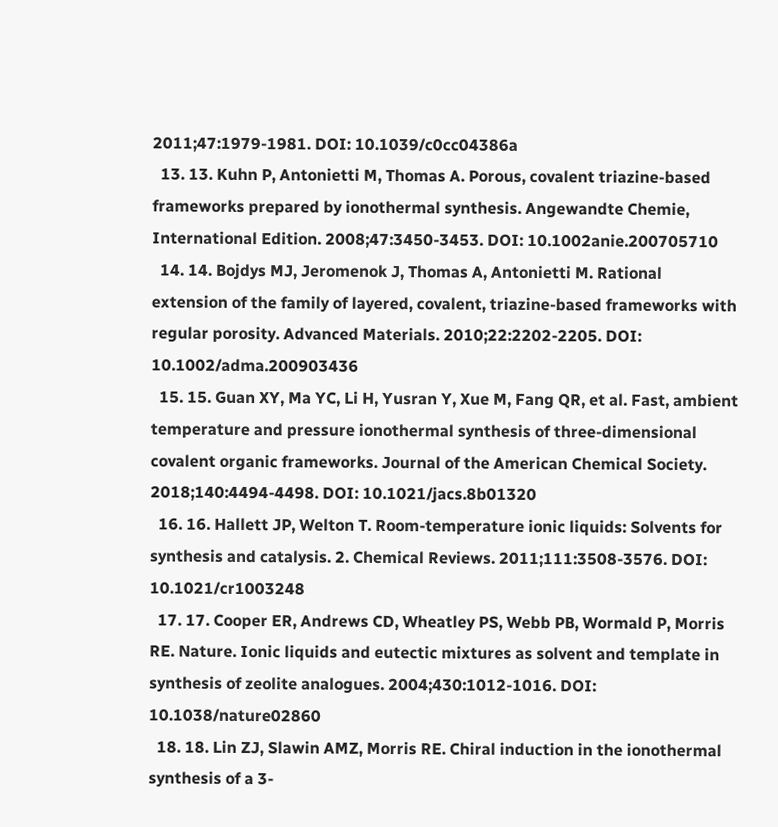2011;47:1979-1981. DOI: 10.1039/c0cc04386a
  13. 13. Kuhn P, Antonietti M, Thomas A. Porous, covalent triazine-based frameworks prepared by ionothermal synthesis. Angewandte Chemie, International Edition. 2008;47:3450-3453. DOI: 10.1002anie.200705710
  14. 14. Bojdys MJ, Jeromenok J, Thomas A, Antonietti M. Rational extension of the family of layered, covalent, triazine-based frameworks with regular porosity. Advanced Materials. 2010;22:2202-2205. DOI: 10.1002/adma.200903436
  15. 15. Guan XY, Ma YC, Li H, Yusran Y, Xue M, Fang QR, et al. Fast, ambient temperature and pressure ionothermal synthesis of three-dimensional covalent organic frameworks. Journal of the American Chemical Society. 2018;140:4494-4498. DOI: 10.1021/jacs.8b01320
  16. 16. Hallett JP, Welton T. Room-temperature ionic liquids: Solvents for synthesis and catalysis. 2. Chemical Reviews. 2011;111:3508-3576. DOI: 10.1021/cr1003248
  17. 17. Cooper ER, Andrews CD, Wheatley PS, Webb PB, Wormald P, Morris RE. Nature. Ionic liquids and eutectic mixtures as solvent and template in synthesis of zeolite analogues. 2004;430:1012-1016. DOI: 10.1038/nature02860
  18. 18. Lin ZJ, Slawin AMZ, Morris RE. Chiral induction in the ionothermal synthesis of a 3-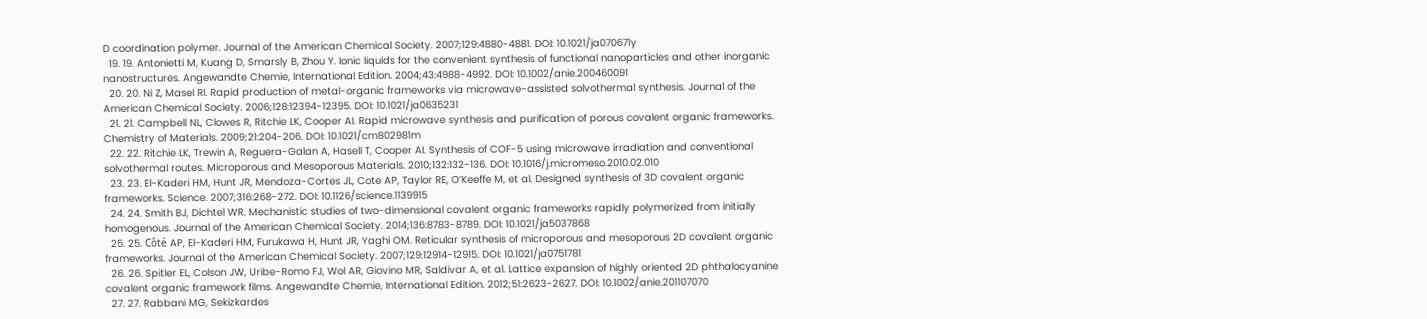D coordination polymer. Journal of the American Chemical Society. 2007;129:4880-4881. DOI: 10.1021/ja070671y
  19. 19. Antonietti M, Kuang D, Smarsly B, Zhou Y. Ionic liquids for the convenient synthesis of functional nanoparticles and other inorganic nanostructures. Angewandte Chemie, International Edition. 2004;43:4988-4992. DOI: 10.1002/anie.200460091
  20. 20. Ni Z, Masel RI. Rapid production of metal-organic frameworks via microwave-assisted solvothermal synthesis. Journal of the American Chemical Society. 2006;128:12394-12395. DOI: 10.1021/ja0635231
  21. 21. Campbell NL, Clowes R, Ritchie LK, Cooper AI. Rapid microwave synthesis and purification of porous covalent organic frameworks. Chemistry of Materials. 2009;21:204-206. DOI: 10.1021/cm802981m
  22. 22. Ritchie LK, Trewin A, Reguera-Galan A, Hasell T, Cooper AI. Synthesis of COF-5 using microwave irradiation and conventional solvothermal routes. Microporous and Mesoporous Materials. 2010;132:132-136. DOI: 10.1016/j.micromeso.2010.02.010
  23. 23. El-Kaderi HM, Hunt JR, Mendoza-Cortes JL, Cote AP, Taylor RE, O’Keeffe M, et al. Designed synthesis of 3D covalent organic frameworks. Science. 2007;316:268-272. DOI: 10.1126/science.1139915
  24. 24. Smith BJ, Dichtel WR. Mechanistic studies of two-dimensional covalent organic frameworks rapidly polymerized from initially homogenous. Journal of the American Chemical Society. 2014;136:8783-8789. DOI: 10.1021/ja5037868
  25. 25. Côté AP, El-Kaderi HM, Furukawa H, Hunt JR, Yaghi OM. Reticular synthesis of microporous and mesoporous 2D covalent organic frameworks. Journal of the American Chemical Society. 2007;129:12914-12915. DOI: 10.1021/ja0751781
  26. 26. Spitler EL, Colson JW, Uribe-Romo FJ, Wol AR, Giovino MR, Saldivar A, et al. Lattice expansion of highly oriented 2D phthalocyanine covalent organic framework films. Angewandte Chemie, International Edition. 2012;51:2623-2627. DOI: 10.1002/anie.201107070
  27. 27. Rabbani MG, Sekizkardes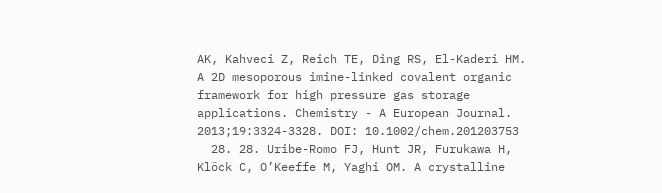AK, Kahveci Z, Reich TE, Ding RS, El-Kaderi HM. A 2D mesoporous imine-linked covalent organic framework for high pressure gas storage applications. Chemistry - A European Journal. 2013;19:3324-3328. DOI: 10.1002/chem.201203753
  28. 28. Uribe-Romo FJ, Hunt JR, Furukawa H, Klöck C, O’Keeffe M, Yaghi OM. A crystalline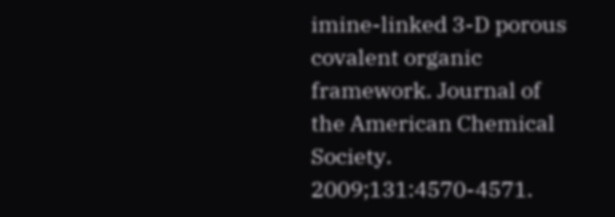imine-linked 3-D porous covalent organic framework. Journal of the American Chemical Society. 2009;131:4570-4571.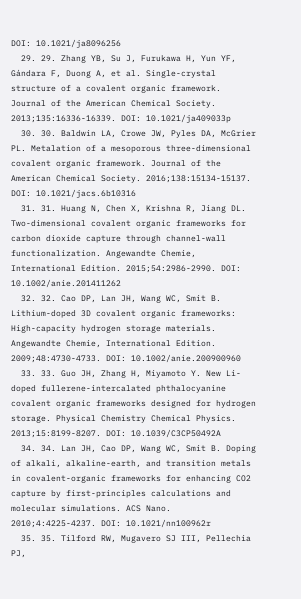DOI: 10.1021/ja8096256
  29. 29. Zhang YB, Su J, Furukawa H, Yun YF, Gándara F, Duong A, et al. Single-crystal structure of a covalent organic framework. Journal of the American Chemical Society. 2013;135:16336-16339. DOI: 10.1021/ja409033p
  30. 30. Baldwin LA, Crowe JW, Pyles DA, McGrier PL. Metalation of a mesoporous three-dimensional covalent organic framework. Journal of the American Chemical Society. 2016;138:15134-15137. DOI: 10.1021/jacs.6b10316
  31. 31. Huang N, Chen X, Krishna R, Jiang DL. Two-dimensional covalent organic frameworks for carbon dioxide capture through channel-wall functionalization. Angewandte Chemie, International Edition. 2015;54:2986-2990. DOI: 10.1002/anie.201411262
  32. 32. Cao DP, Lan JH, Wang WC, Smit B. Lithium-doped 3D covalent organic frameworks: High-capacity hydrogen storage materials. Angewandte Chemie, International Edition. 2009;48:4730-4733. DOI: 10.1002/anie.200900960
  33. 33. Guo JH, Zhang H, Miyamoto Y. New Li-doped fullerene-intercalated phthalocyanine covalent organic frameworks designed for hydrogen storage. Physical Chemistry Chemical Physics. 2013;15:8199-8207. DOI: 10.1039/C3CP50492A
  34. 34. Lan JH, Cao DP, Wang WC, Smit B. Doping of alkali, alkaline-earth, and transition metals in covalent-organic frameworks for enhancing CO2 capture by first-principles calculations and molecular simulations. ACS Nano. 2010;4:4225-4237. DOI: 10.1021/nn100962r
  35. 35. Tilford RW, Mugavero SJ III, Pellechia PJ,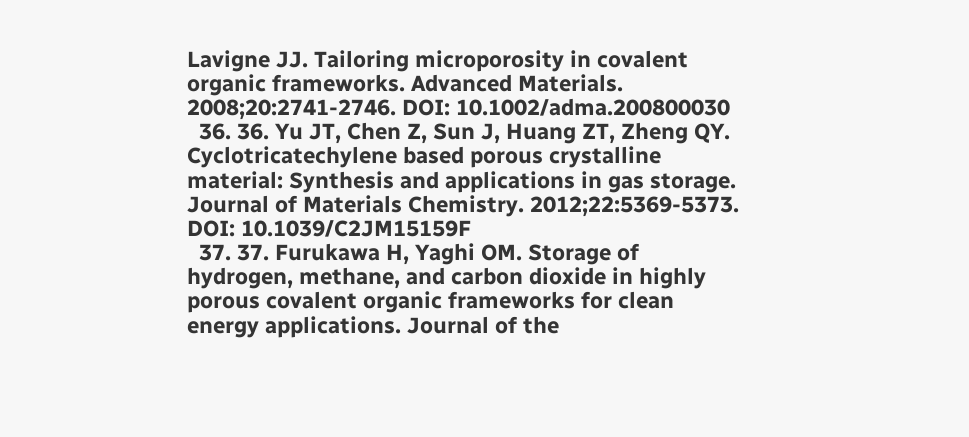Lavigne JJ. Tailoring microporosity in covalent organic frameworks. Advanced Materials. 2008;20:2741-2746. DOI: 10.1002/adma.200800030
  36. 36. Yu JT, Chen Z, Sun J, Huang ZT, Zheng QY. Cyclotricatechylene based porous crystalline material: Synthesis and applications in gas storage. Journal of Materials Chemistry. 2012;22:5369-5373. DOI: 10.1039/C2JM15159F
  37. 37. Furukawa H, Yaghi OM. Storage of hydrogen, methane, and carbon dioxide in highly porous covalent organic frameworks for clean energy applications. Journal of the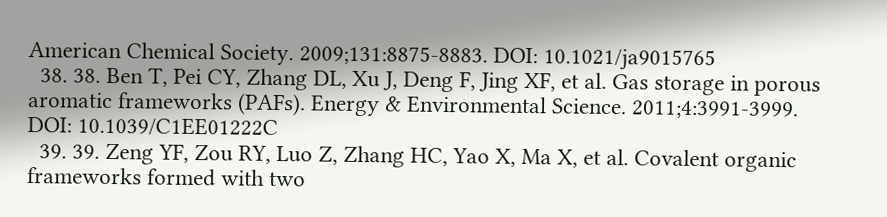American Chemical Society. 2009;131:8875-8883. DOI: 10.1021/ja9015765
  38. 38. Ben T, Pei CY, Zhang DL, Xu J, Deng F, Jing XF, et al. Gas storage in porous aromatic frameworks (PAFs). Energy & Environmental Science. 2011;4:3991-3999. DOI: 10.1039/C1EE01222C
  39. 39. Zeng YF, Zou RY, Luo Z, Zhang HC, Yao X, Ma X, et al. Covalent organic frameworks formed with two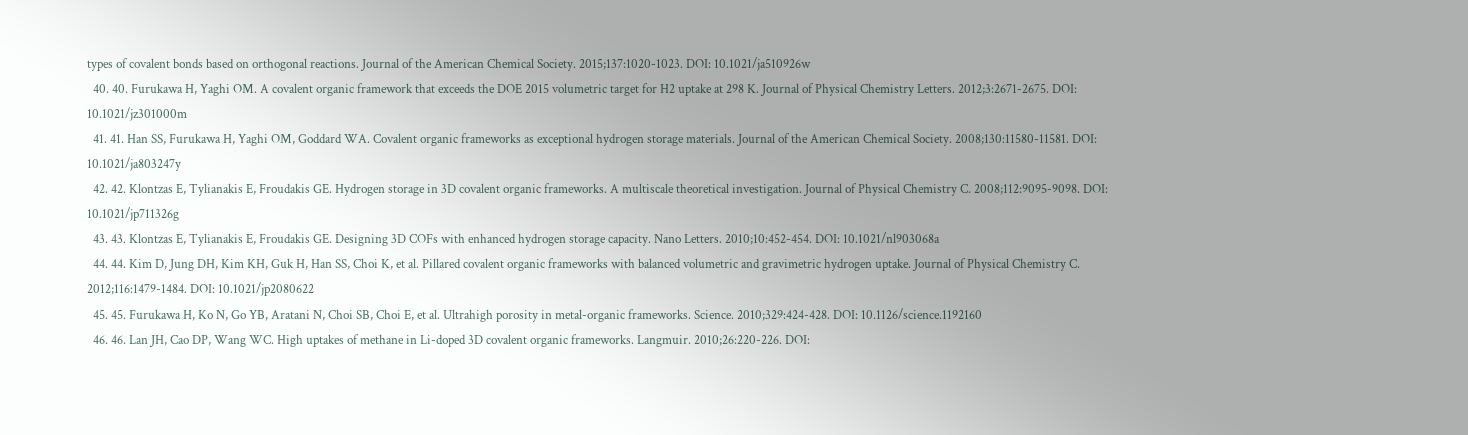types of covalent bonds based on orthogonal reactions. Journal of the American Chemical Society. 2015;137:1020-1023. DOI: 10.1021/ja510926w
  40. 40. Furukawa H, Yaghi OM. A covalent organic framework that exceeds the DOE 2015 volumetric target for H2 uptake at 298 K. Journal of Physical Chemistry Letters. 2012;3:2671-2675. DOI: 10.1021/jz301000m
  41. 41. Han SS, Furukawa H, Yaghi OM, Goddard WA. Covalent organic frameworks as exceptional hydrogen storage materials. Journal of the American Chemical Society. 2008;130:11580-11581. DOI: 10.1021/ja803247y
  42. 42. Klontzas E, Tylianakis E, Froudakis GE. Hydrogen storage in 3D covalent organic frameworks. A multiscale theoretical investigation. Journal of Physical Chemistry C. 2008;112:9095-9098. DOI: 10.1021/jp711326g
  43. 43. Klontzas E, Tylianakis E, Froudakis GE. Designing 3D COFs with enhanced hydrogen storage capacity. Nano Letters. 2010;10:452-454. DOI: 10.1021/nl903068a
  44. 44. Kim D, Jung DH, Kim KH, Guk H, Han SS, Choi K, et al. Pillared covalent organic frameworks with balanced volumetric and gravimetric hydrogen uptake. Journal of Physical Chemistry C. 2012;116:1479-1484. DOI: 10.1021/jp2080622
  45. 45. Furukawa H, Ko N, Go YB, Aratani N, Choi SB, Choi E, et al. Ultrahigh porosity in metal-organic frameworks. Science. 2010;329:424-428. DOI: 10.1126/science.1192160
  46. 46. Lan JH, Cao DP, Wang WC. High uptakes of methane in Li-doped 3D covalent organic frameworks. Langmuir. 2010;26:220-226. DOI: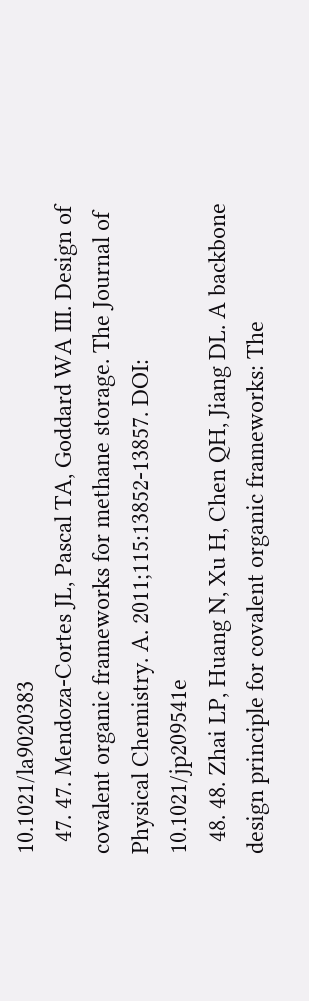10.1021/la9020383
  47. 47. Mendoza-Cortes JL, Pascal TA, Goddard WA III. Design of covalent organic frameworks for methane storage. The Journal of Physical Chemistry. A. 2011;115:13852-13857. DOI: 10.1021/jp209541e
  48. 48. Zhai LP, Huang N, Xu H, Chen QH, Jiang DL. A backbone design principle for covalent organic frameworks: The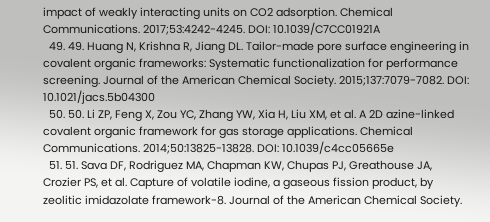impact of weakly interacting units on CO2 adsorption. Chemical Communications. 2017;53:4242-4245. DOI: 10.1039/C7CC01921A
  49. 49. Huang N, Krishna R, Jiang DL. Tailor-made pore surface engineering in covalent organic frameworks: Systematic functionalization for performance screening. Journal of the American Chemical Society. 2015;137:7079-7082. DOI: 10.1021/jacs.5b04300
  50. 50. Li ZP, Feng X, Zou YC, Zhang YW, Xia H, Liu XM, et al. A 2D azine-linked covalent organic framework for gas storage applications. Chemical Communications. 2014;50:13825-13828. DOI: 10.1039/c4cc05665e
  51. 51. Sava DF, Rodriguez MA, Chapman KW, Chupas PJ, Greathouse JA, Crozier PS, et al. Capture of volatile iodine, a gaseous fission product, by zeolitic imidazolate framework-8. Journal of the American Chemical Society.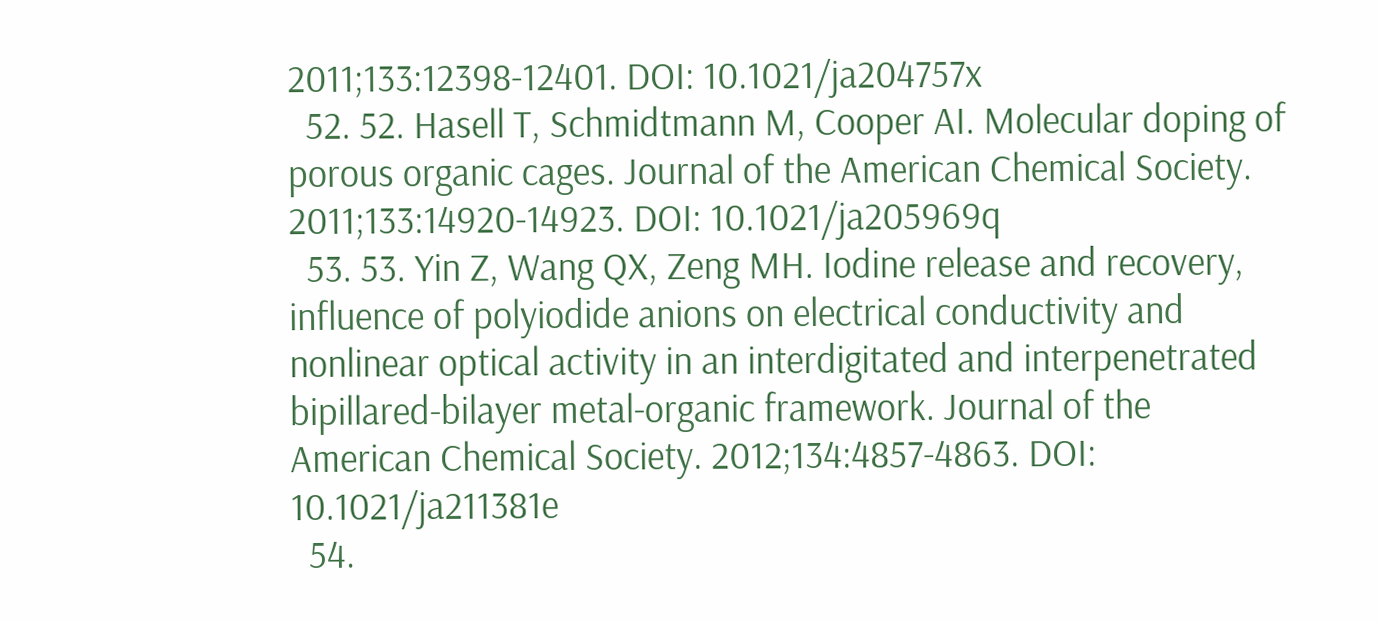2011;133:12398-12401. DOI: 10.1021/ja204757x
  52. 52. Hasell T, Schmidtmann M, Cooper AI. Molecular doping of porous organic cages. Journal of the American Chemical Society. 2011;133:14920-14923. DOI: 10.1021/ja205969q
  53. 53. Yin Z, Wang QX, Zeng MH. Iodine release and recovery, influence of polyiodide anions on electrical conductivity and nonlinear optical activity in an interdigitated and interpenetrated bipillared-bilayer metal-organic framework. Journal of the American Chemical Society. 2012;134:4857-4863. DOI: 10.1021/ja211381e
  54.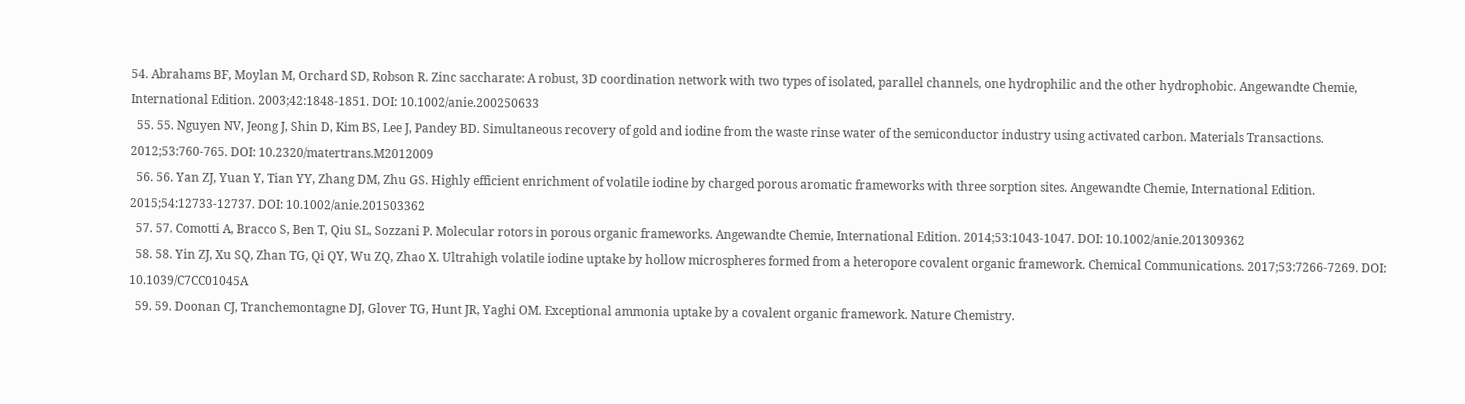54. Abrahams BF, Moylan M, Orchard SD, Robson R. Zinc saccharate: A robust, 3D coordination network with two types of isolated, parallel channels, one hydrophilic and the other hydrophobic. Angewandte Chemie, International Edition. 2003;42:1848-1851. DOI: 10.1002/anie.200250633
  55. 55. Nguyen NV, Jeong J, Shin D, Kim BS, Lee J, Pandey BD. Simultaneous recovery of gold and iodine from the waste rinse water of the semiconductor industry using activated carbon. Materials Transactions. 2012;53:760-765. DOI: 10.2320/matertrans.M2012009
  56. 56. Yan ZJ, Yuan Y, Tian YY, Zhang DM, Zhu GS. Highly efficient enrichment of volatile iodine by charged porous aromatic frameworks with three sorption sites. Angewandte Chemie, International Edition. 2015;54:12733-12737. DOI: 10.1002/anie.201503362
  57. 57. Comotti A, Bracco S, Ben T, Qiu SL, Sozzani P. Molecular rotors in porous organic frameworks. Angewandte Chemie, International Edition. 2014;53:1043-1047. DOI: 10.1002/anie.201309362
  58. 58. Yin ZJ, Xu SQ, Zhan TG, Qi QY, Wu ZQ, Zhao X. Ultrahigh volatile iodine uptake by hollow microspheres formed from a heteropore covalent organic framework. Chemical Communications. 2017;53:7266-7269. DOI: 10.1039/C7CC01045A
  59. 59. Doonan CJ, Tranchemontagne DJ, Glover TG, Hunt JR, Yaghi OM. Exceptional ammonia uptake by a covalent organic framework. Nature Chemistry.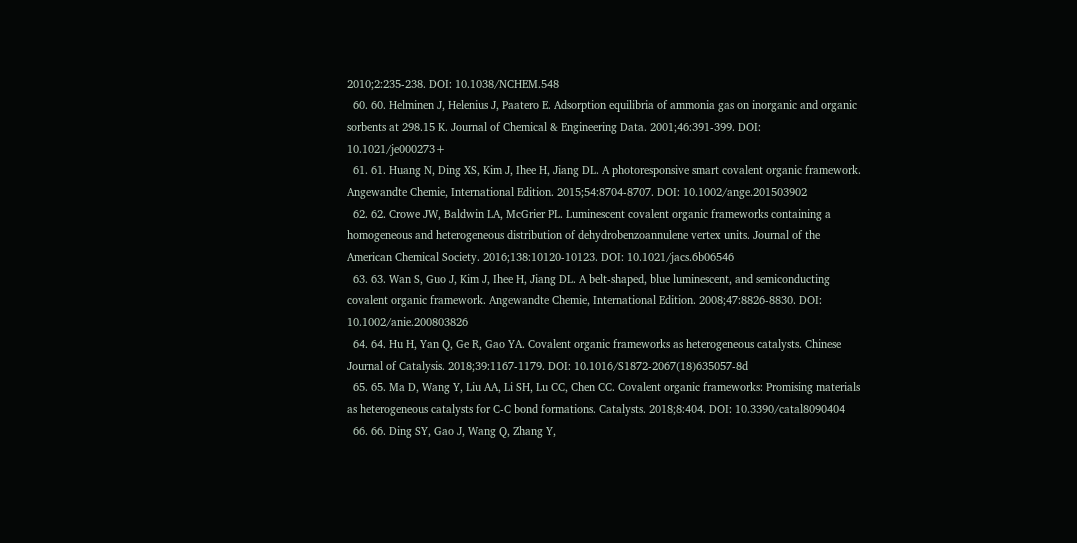2010;2:235-238. DOI: 10.1038/NCHEM.548
  60. 60. Helminen J, Helenius J, Paatero E. Adsorption equilibria of ammonia gas on inorganic and organic sorbents at 298.15 K. Journal of Chemical & Engineering Data. 2001;46:391-399. DOI: 10.1021/je000273+
  61. 61. Huang N, Ding XS, Kim J, Ihee H, Jiang DL. A photoresponsive smart covalent organic framework. Angewandte Chemie, International Edition. 2015;54:8704-8707. DOI: 10.1002/ange.201503902
  62. 62. Crowe JW, Baldwin LA, McGrier PL. Luminescent covalent organic frameworks containing a homogeneous and heterogeneous distribution of dehydrobenzoannulene vertex units. Journal of the American Chemical Society. 2016;138:10120-10123. DOI: 10.1021/jacs.6b06546
  63. 63. Wan S, Guo J, Kim J, Ihee H, Jiang DL. A belt-shaped, blue luminescent, and semiconducting covalent organic framework. Angewandte Chemie, International Edition. 2008;47:8826-8830. DOI: 10.1002/anie.200803826
  64. 64. Hu H, Yan Q, Ge R, Gao YA. Covalent organic frameworks as heterogeneous catalysts. Chinese Journal of Catalysis. 2018;39:1167-1179. DOI: 10.1016/S1872-2067(18)635057-8d
  65. 65. Ma D, Wang Y, Liu AA, Li SH, Lu CC, Chen CC. Covalent organic frameworks: Promising materials as heterogeneous catalysts for C-C bond formations. Catalysts. 2018;8:404. DOI: 10.3390/catal8090404
  66. 66. Ding SY, Gao J, Wang Q, Zhang Y,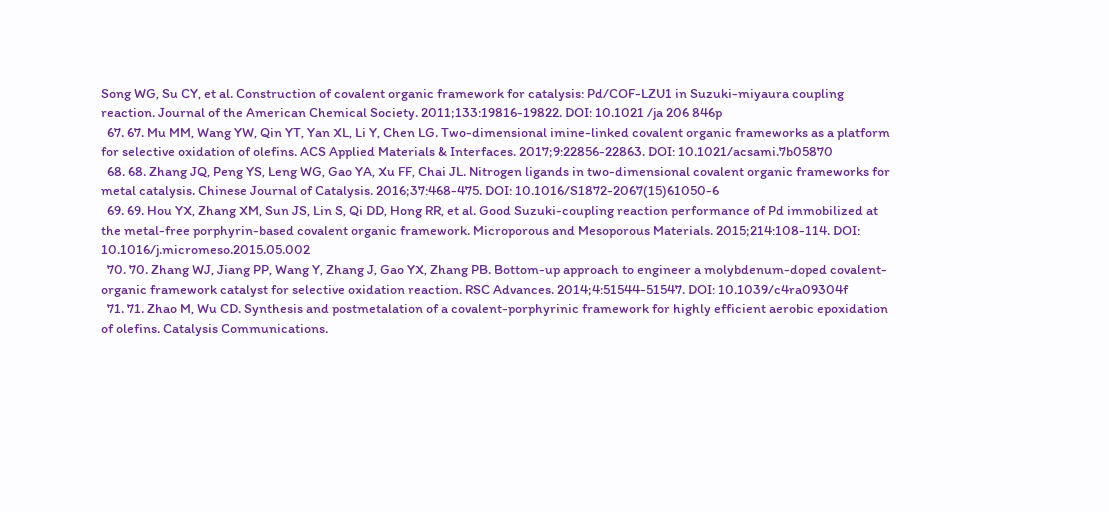Song WG, Su CY, et al. Construction of covalent organic framework for catalysis: Pd/COF-LZU1 in Suzuki-miyaura coupling reaction. Journal of the American Chemical Society. 2011;133:19816-19822. DOI: 10.1021 /ja 206 846p
  67. 67. Mu MM, Wang YW, Qin YT, Yan XL, Li Y, Chen LG. Two-dimensional imine-linked covalent organic frameworks as a platform for selective oxidation of olefins. ACS Applied Materials & Interfaces. 2017;9:22856-22863. DOI: 10.1021/acsami.7b05870
  68. 68. Zhang JQ, Peng YS, Leng WG, Gao YA, Xu FF, Chai JL. Nitrogen ligands in two-dimensional covalent organic frameworks for metal catalysis. Chinese Journal of Catalysis. 2016;37:468-475. DOI: 10.1016/S1872-2067(15)61050-6
  69. 69. Hou YX, Zhang XM, Sun JS, Lin S, Qi DD, Hong RR, et al. Good Suzuki-coupling reaction performance of Pd immobilized at the metal-free porphyrin-based covalent organic framework. Microporous and Mesoporous Materials. 2015;214:108-114. DOI: 10.1016/j.micromeso.2015.05.002
  70. 70. Zhang WJ, Jiang PP, Wang Y, Zhang J, Gao YX, Zhang PB. Bottom-up approach to engineer a molybdenum-doped covalent-organic framework catalyst for selective oxidation reaction. RSC Advances. 2014;4:51544-51547. DOI: 10.1039/c4ra09304f
  71. 71. Zhao M, Wu CD. Synthesis and postmetalation of a covalent-porphyrinic framework for highly efficient aerobic epoxidation of olefins. Catalysis Communications.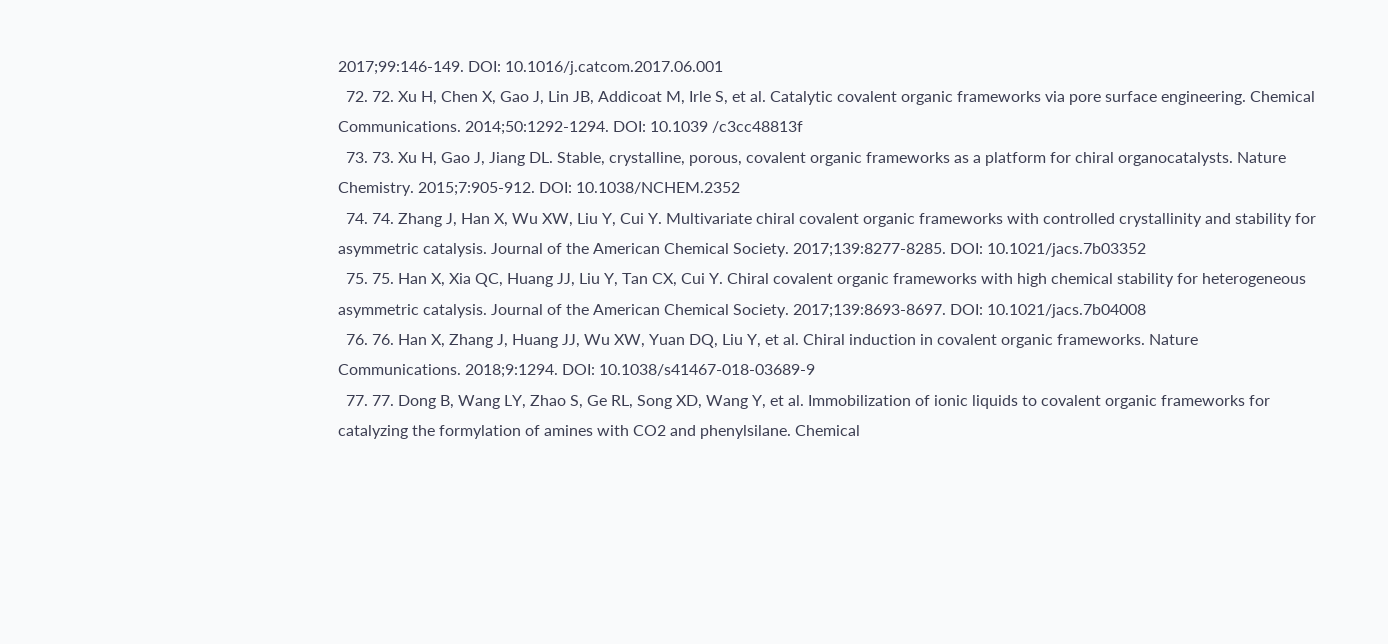2017;99:146-149. DOI: 10.1016/j.catcom.2017.06.001
  72. 72. Xu H, Chen X, Gao J, Lin JB, Addicoat M, Irle S, et al. Catalytic covalent organic frameworks via pore surface engineering. Chemical Communications. 2014;50:1292-1294. DOI: 10.1039 /c3cc48813f
  73. 73. Xu H, Gao J, Jiang DL. Stable, crystalline, porous, covalent organic frameworks as a platform for chiral organocatalysts. Nature Chemistry. 2015;7:905-912. DOI: 10.1038/NCHEM.2352
  74. 74. Zhang J, Han X, Wu XW, Liu Y, Cui Y. Multivariate chiral covalent organic frameworks with controlled crystallinity and stability for asymmetric catalysis. Journal of the American Chemical Society. 2017;139:8277-8285. DOI: 10.1021/jacs.7b03352
  75. 75. Han X, Xia QC, Huang JJ, Liu Y, Tan CX, Cui Y. Chiral covalent organic frameworks with high chemical stability for heterogeneous asymmetric catalysis. Journal of the American Chemical Society. 2017;139:8693-8697. DOI: 10.1021/jacs.7b04008
  76. 76. Han X, Zhang J, Huang JJ, Wu XW, Yuan DQ, Liu Y, et al. Chiral induction in covalent organic frameworks. Nature Communications. 2018;9:1294. DOI: 10.1038/s41467-018-03689-9
  77. 77. Dong B, Wang LY, Zhao S, Ge RL, Song XD, Wang Y, et al. Immobilization of ionic liquids to covalent organic frameworks for catalyzing the formylation of amines with CO2 and phenylsilane. Chemical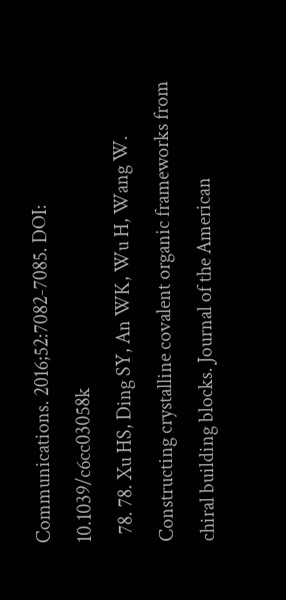Communications. 2016;52:7082-7085. DOI: 10.1039/c6cc03058k
  78. 78. Xu HS, Ding SY, An WK, Wu H, Wang W. Constructing crystalline covalent organic frameworks from chiral building blocks. Journal of the American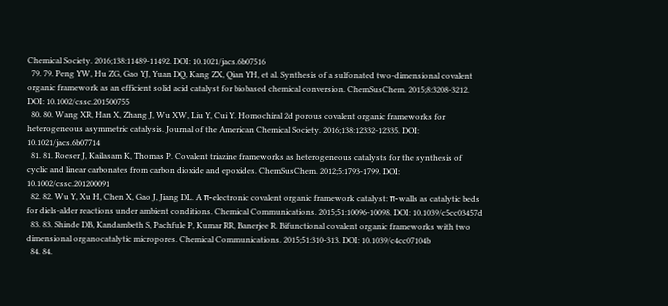Chemical Society. 2016;138:11489-11492. DOI: 10.1021/jacs.6b07516
  79. 79. Peng YW, Hu ZG, Gao YJ, Yuan DQ, Kang ZX, Qian YH, et al. Synthesis of a sulfonated two-dimensional covalent organic framework as an efficient solid acid catalyst for biobased chemical conversion. ChemSusChem. 2015;8:3208-3212. DOI: 10.1002/cssc.201500755
  80. 80. Wang XR, Han X, Zhang J, Wu XW, Liu Y, Cui Y. Homochiral 2d porous covalent organic frameworks for heterogeneous asymmetric catalysis. Journal of the American Chemical Society. 2016;138:12332-12335. DOI: 10.1021/jacs.6b07714
  81. 81. Roeser J, Kailasam K, Thomas P. Covalent triazine frameworks as heterogeneous catalysts for the synthesis of cyclic and linear carbonates from carbon dioxide and epoxides. ChemSusChem. 2012;5:1793-1799. DOI: 10.1002/cssc.201200091
  82. 82. Wu Y, Xu H, Chen X, Gao J, Jiang DL. A π-electronic covalent organic framework catalyst: π-walls as catalytic beds for diels-alder reactions under ambient conditions. Chemical Communications. 2015;51:10096-10098. DOI: 10.1039/c5cc03457d
  83. 83. Shinde DB, Kandambeth S, Pachfule P, Kumar RR, Banerjee R. Bifunctional covalent organic frameworks with two dimensional organocatalytic micropores. Chemical Communications. 2015;51:310-313. DOI: 10.1039/c4cc07104b
  84. 84.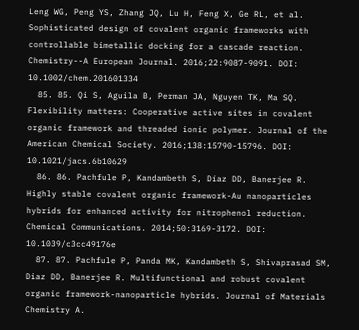Leng WG, Peng YS, Zhang JQ, Lu H, Feng X, Ge RL, et al. Sophisticated design of covalent organic frameworks with controllable bimetallic docking for a cascade reaction. Chemistry--A European Journal. 2016;22:9087-9091. DOI: 10.1002/chem.201601334
  85. 85. Qi S, Aguila B, Perman JA, Nguyen TK, Ma SQ. Flexibility matters: Cooperative active sites in covalent organic framework and threaded ionic polymer. Journal of the American Chemical Society. 2016;138:15790-15796. DOI: 10.1021/jacs.6b10629
  86. 86. Pachfule P, Kandambeth S, Díaz DD, Banerjee R. Highly stable covalent organic framework-Au nanoparticles hybrids for enhanced activity for nitrophenol reduction. Chemical Communications. 2014;50:3169-3172. DOI: 10.1039/c3cc49176e
  87. 87. Pachfule P, Panda MK, Kandambeth S, Shivaprasad SM, Diaz DD, Banerjee R. Multifunctional and robust covalent organic framework-nanoparticle hybrids. Journal of Materials Chemistry A.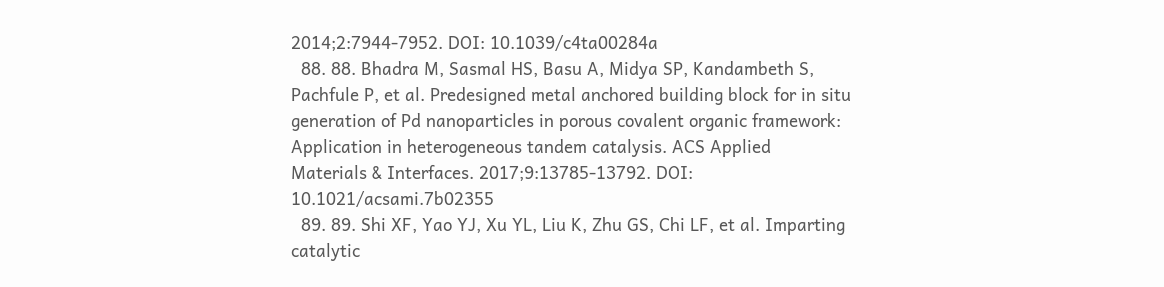2014;2:7944-7952. DOI: 10.1039/c4ta00284a
  88. 88. Bhadra M, Sasmal HS, Basu A, Midya SP, Kandambeth S, Pachfule P, et al. Predesigned metal anchored building block for in situ generation of Pd nanoparticles in porous covalent organic framework: Application in heterogeneous tandem catalysis. ACS Applied Materials & Interfaces. 2017;9:13785-13792. DOI: 10.1021/acsami.7b02355
  89. 89. Shi XF, Yao YJ, Xu YL, Liu K, Zhu GS, Chi LF, et al. Imparting catalytic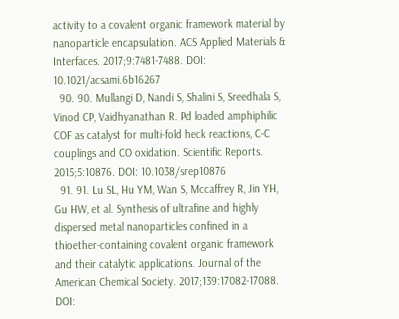activity to a covalent organic framework material by nanoparticle encapsulation. ACS Applied Materials & Interfaces. 2017;9:7481-7488. DOI: 10.1021/acsami.6b16267
  90. 90. Mullangi D, Nandi S, Shalini S, Sreedhala S, Vinod CP, Vaidhyanathan R. Pd loaded amphiphilic COF as catalyst for multi-fold heck reactions, C-C couplings and CO oxidation. Scientific Reports. 2015;5:10876. DOI: 10.1038/srep10876
  91. 91. Lu SL, Hu YM, Wan S, Mccaffrey R, Jin YH, Gu HW, et al. Synthesis of ultrafine and highly dispersed metal nanoparticles confined in a thioether-containing covalent organic framework and their catalytic applications. Journal of the American Chemical Society. 2017;139:17082-17088. DOI: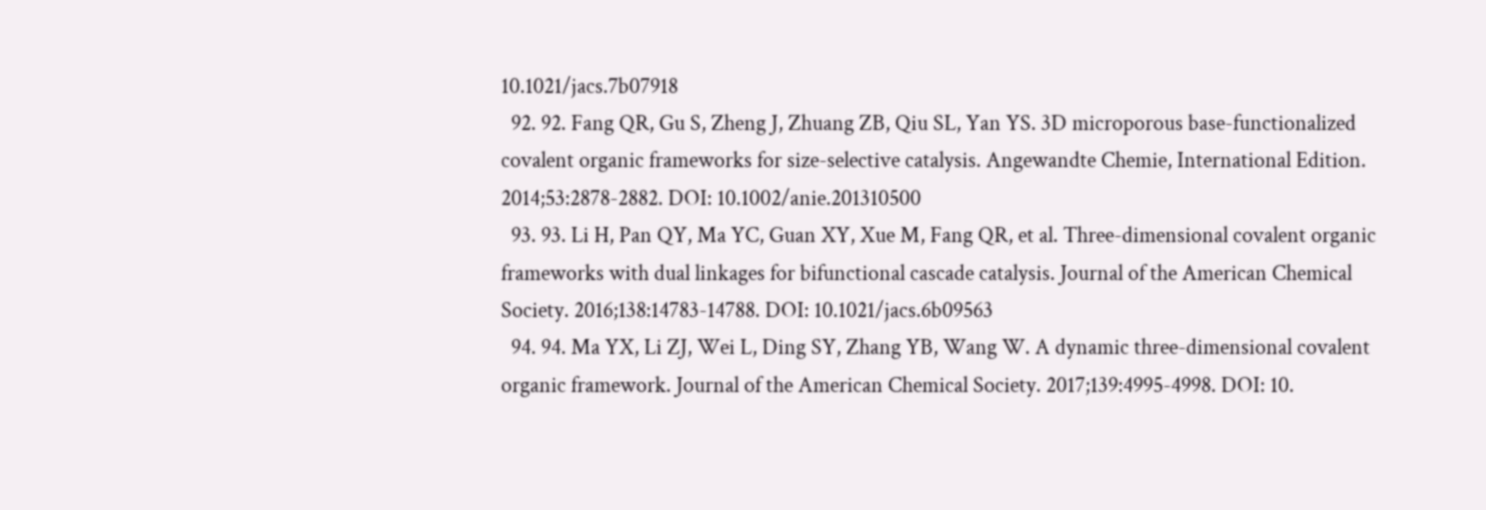10.1021/jacs.7b07918
  92. 92. Fang QR, Gu S, Zheng J, Zhuang ZB, Qiu SL, Yan YS. 3D microporous base-functionalized covalent organic frameworks for size-selective catalysis. Angewandte Chemie, International Edition. 2014;53:2878-2882. DOI: 10.1002/anie.201310500
  93. 93. Li H, Pan QY, Ma YC, Guan XY, Xue M, Fang QR, et al. Three-dimensional covalent organic frameworks with dual linkages for bifunctional cascade catalysis. Journal of the American Chemical Society. 2016;138:14783-14788. DOI: 10.1021/jacs.6b09563
  94. 94. Ma YX, Li ZJ, Wei L, Ding SY, Zhang YB, Wang W. A dynamic three-dimensional covalent organic framework. Journal of the American Chemical Society. 2017;139:4995-4998. DOI: 10.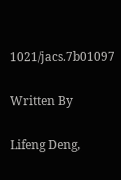1021/jacs.7b01097

Written By

Lifeng Deng,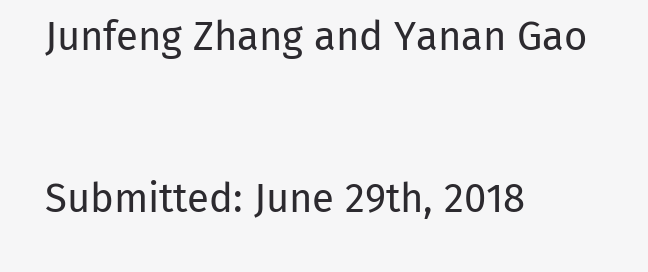Junfeng Zhang and Yanan Gao

Submitted: June 29th, 2018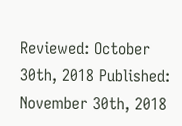Reviewed: October 30th, 2018 Published: November 30th, 2018